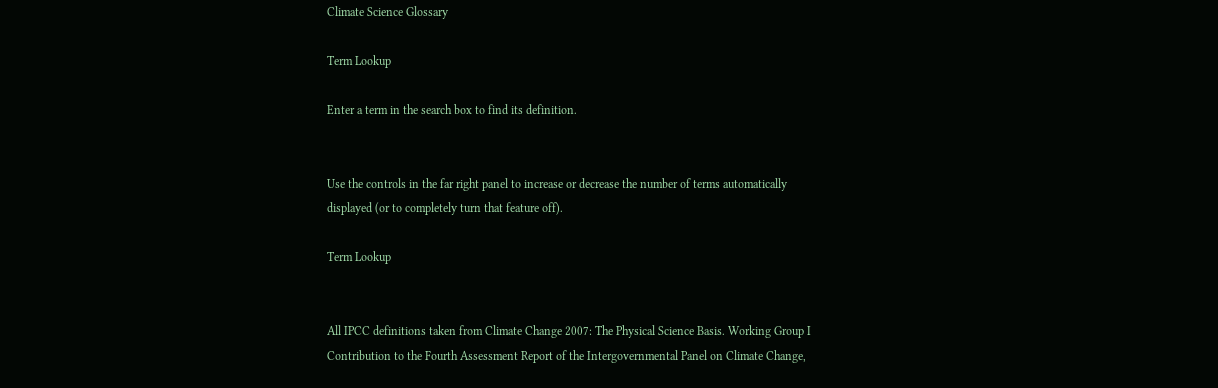Climate Science Glossary

Term Lookup

Enter a term in the search box to find its definition.


Use the controls in the far right panel to increase or decrease the number of terms automatically displayed (or to completely turn that feature off).

Term Lookup


All IPCC definitions taken from Climate Change 2007: The Physical Science Basis. Working Group I Contribution to the Fourth Assessment Report of the Intergovernmental Panel on Climate Change,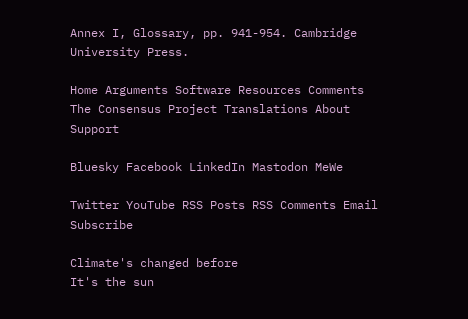Annex I, Glossary, pp. 941-954. Cambridge University Press.

Home Arguments Software Resources Comments The Consensus Project Translations About Support

Bluesky Facebook LinkedIn Mastodon MeWe

Twitter YouTube RSS Posts RSS Comments Email Subscribe

Climate's changed before
It's the sun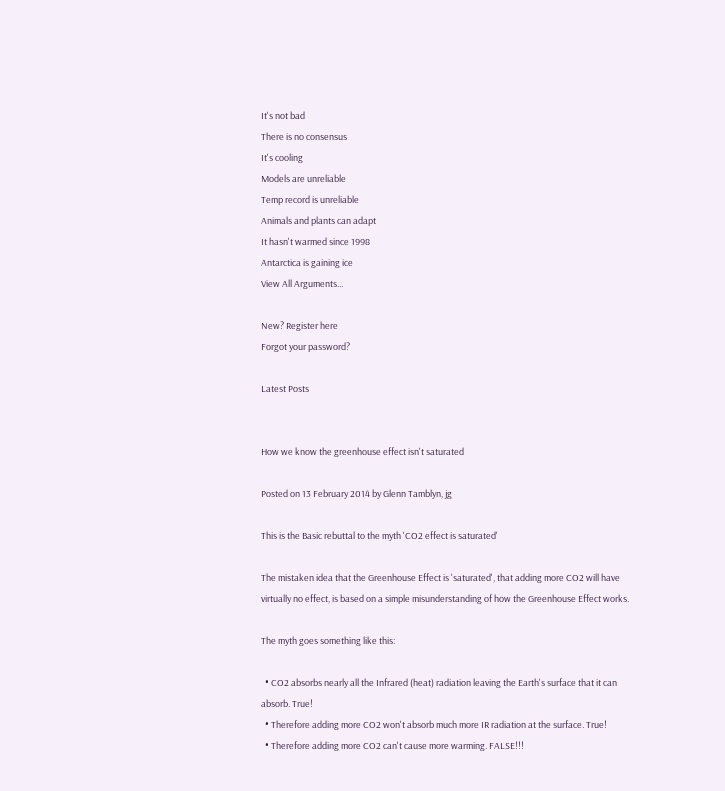It's not bad
There is no consensus
It's cooling
Models are unreliable
Temp record is unreliable
Animals and plants can adapt
It hasn't warmed since 1998
Antarctica is gaining ice
View All Arguments...

New? Register here
Forgot your password?

Latest Posts


How we know the greenhouse effect isn't saturated

Posted on 13 February 2014 by Glenn Tamblyn, jg

This is the Basic rebuttal to the myth 'CO2 effect is saturated'

The mistaken idea that the Greenhouse Effect is 'saturated', that adding more CO2 will have virtually no effect, is based on a simple misunderstanding of how the Greenhouse Effect works.

The myth goes something like this:

  • CO2 absorbs nearly all the Infrared (heat) radiation leaving the Earth's surface that it can absorb. True!
  • Therefore adding more CO2 won't absorb much more IR radiation at the surface. True!
  • Therefore adding more CO2 can't cause more warming. FALSE!!!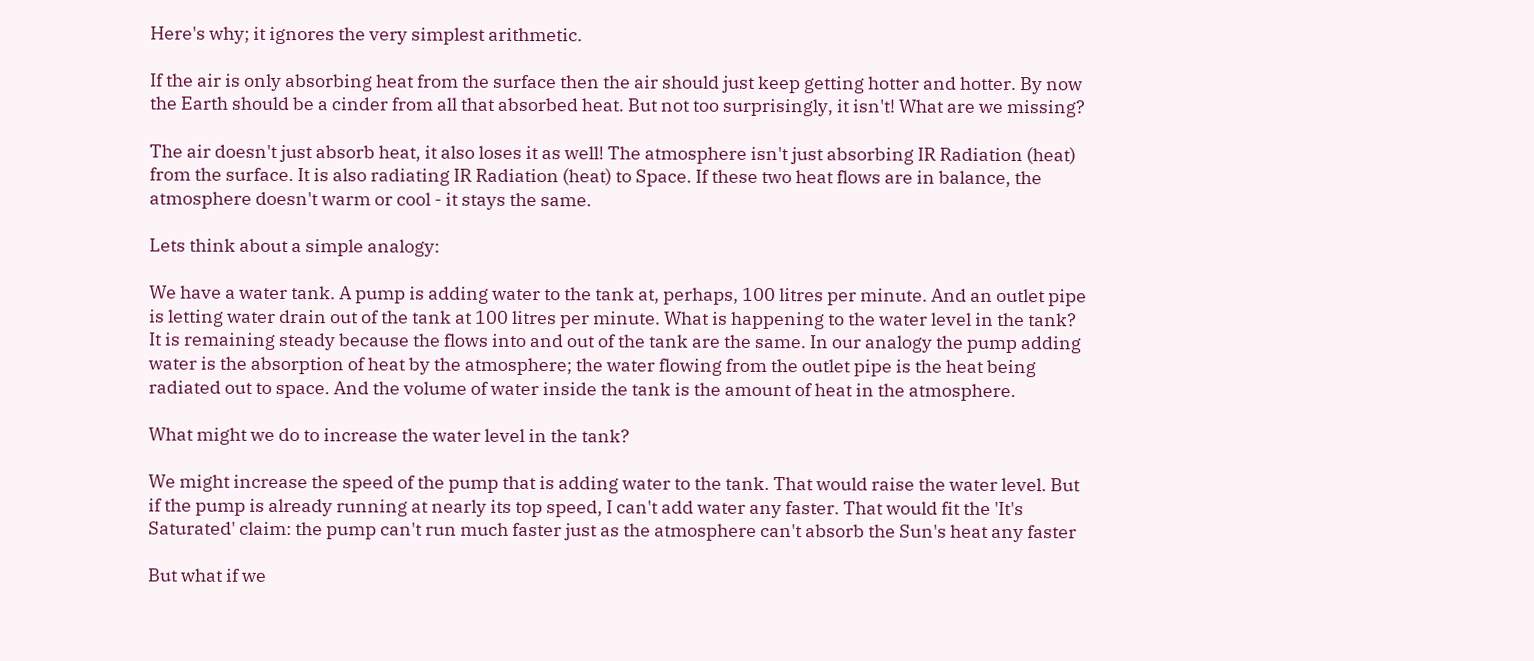Here's why; it ignores the very simplest arithmetic.

If the air is only absorbing heat from the surface then the air should just keep getting hotter and hotter. By now the Earth should be a cinder from all that absorbed heat. But not too surprisingly, it isn't! What are we missing?

The air doesn't just absorb heat, it also loses it as well! The atmosphere isn't just absorbing IR Radiation (heat) from the surface. It is also radiating IR Radiation (heat) to Space. If these two heat flows are in balance, the atmosphere doesn't warm or cool - it stays the same.

Lets think about a simple analogy:

We have a water tank. A pump is adding water to the tank at, perhaps, 100 litres per minute. And an outlet pipe is letting water drain out of the tank at 100 litres per minute. What is happening to the water level in the tank? It is remaining steady because the flows into and out of the tank are the same. In our analogy the pump adding water is the absorption of heat by the atmosphere; the water flowing from the outlet pipe is the heat being radiated out to space. And the volume of water inside the tank is the amount of heat in the atmosphere.

What might we do to increase the water level in the tank?

We might increase the speed of the pump that is adding water to the tank. That would raise the water level. But if the pump is already running at nearly its top speed, I can't add water any faster. That would fit the 'It's Saturated' claim: the pump can't run much faster just as the atmosphere can't absorb the Sun's heat any faster

But what if we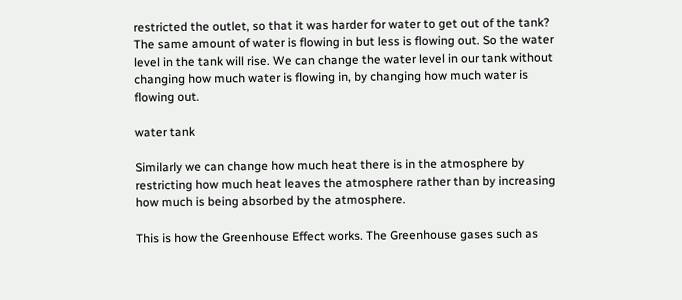restricted the outlet, so that it was harder for water to get out of the tank? The same amount of water is flowing in but less is flowing out. So the water level in the tank will rise. We can change the water level in our tank without changing how much water is flowing in, by changing how much water is flowing out.

water tank

Similarly we can change how much heat there is in the atmosphere by restricting how much heat leaves the atmosphere rather than by increasing how much is being absorbed by the atmosphere.

This is how the Greenhouse Effect works. The Greenhouse gases such as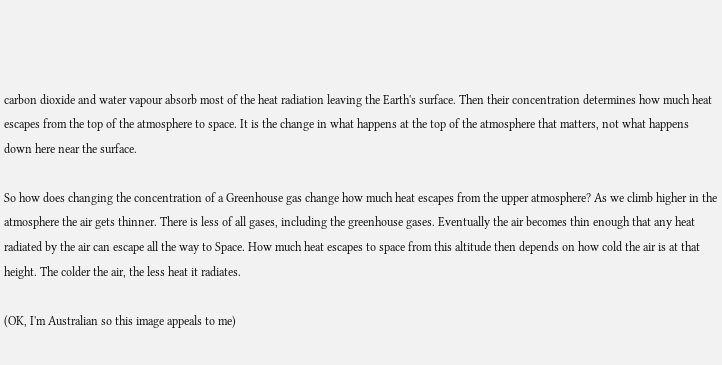carbon dioxide and water vapour absorb most of the heat radiation leaving the Earth's surface. Then their concentration determines how much heat escapes from the top of the atmosphere to space. It is the change in what happens at the top of the atmosphere that matters, not what happens down here near the surface.

So how does changing the concentration of a Greenhouse gas change how much heat escapes from the upper atmosphere? As we climb higher in the atmosphere the air gets thinner. There is less of all gases, including the greenhouse gases. Eventually the air becomes thin enough that any heat radiated by the air can escape all the way to Space. How much heat escapes to space from this altitude then depends on how cold the air is at that height. The colder the air, the less heat it radiates.

(OK, I'm Australian so this image appeals to me)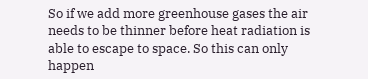So if we add more greenhouse gases the air needs to be thinner before heat radiation is able to escape to space. So this can only happen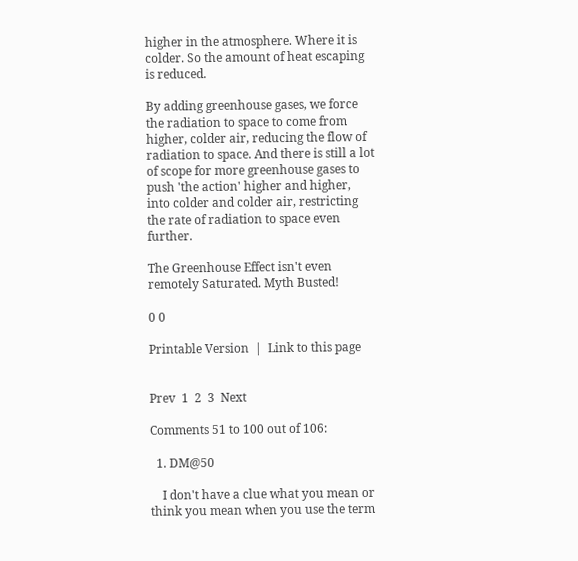higher in the atmosphere. Where it is colder. So the amount of heat escaping is reduced.

By adding greenhouse gases, we force the radiation to space to come from higher, colder air, reducing the flow of radiation to space. And there is still a lot of scope for more greenhouse gases to push 'the action' higher and higher, into colder and colder air, restricting the rate of radiation to space even further.

The Greenhouse Effect isn't even remotely Saturated. Myth Busted!

0 0

Printable Version  |  Link to this page


Prev  1  2  3  Next

Comments 51 to 100 out of 106:

  1. DM@50

    I don't have a clue what you mean or think you mean when you use the term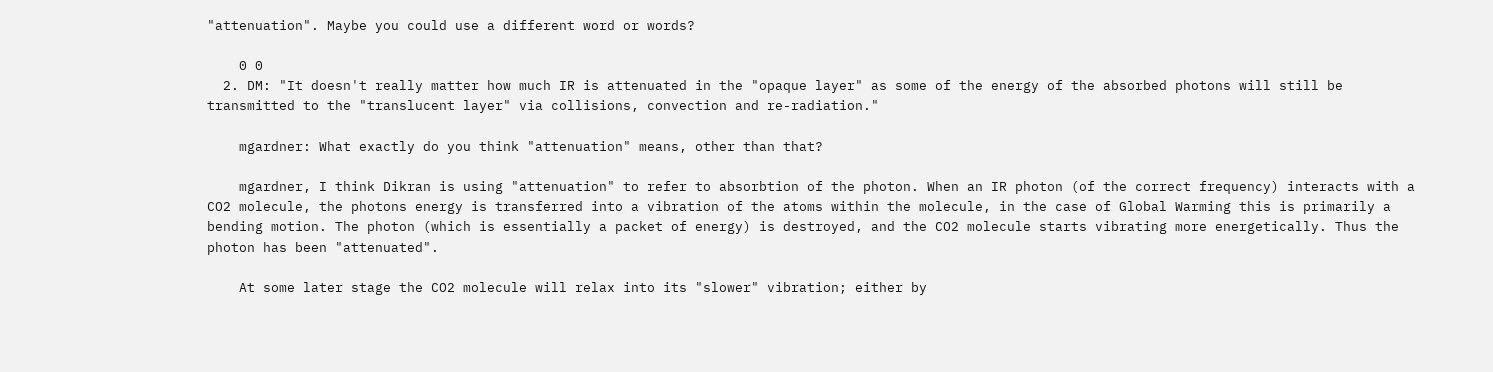"attenuation". Maybe you could use a different word or words?

    0 0
  2. DM: "It doesn't really matter how much IR is attenuated in the "opaque layer" as some of the energy of the absorbed photons will still be transmitted to the "translucent layer" via collisions, convection and re-radiation."

    mgardner: What exactly do you think "attenuation" means, other than that?

    mgardner, I think Dikran is using "attenuation" to refer to absorbtion of the photon. When an IR photon (of the correct frequency) interacts with a CO2 molecule, the photons energy is transferred into a vibration of the atoms within the molecule, in the case of Global Warming this is primarily a bending motion. The photon (which is essentially a packet of energy) is destroyed, and the CO2 molecule starts vibrating more energetically. Thus the photon has been "attenuated".

    At some later stage the CO2 molecule will relax into its "slower" vibration; either by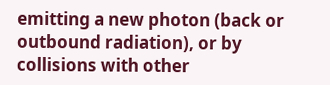emitting a new photon (back or outbound radiation), or by collisions with other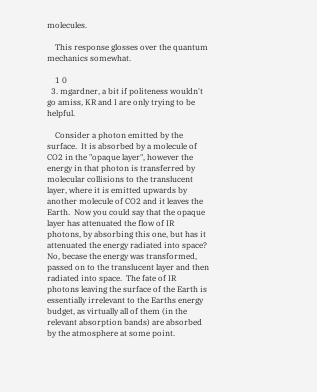molecules.

    This response glosses over the quantum mechanics somewhat.

    1 0
  3. mgardner, a bit if politeness wouldn't go amiss, KR and I are only trying to be helpful.

    Consider a photon emitted by the surface.  It is absorbed by a molecule of CO2 in the "opaque layer", however the energy in that photon is transferred by molecular collisions to the translucent layer, where it is emitted upwards by another molecule of CO2 and it leaves the Earth.  Now you could say that the opaque layer has attenuated the flow of IR photons, by absorbing this one, but has it attenuated the energy radiated into space?  No, becase the energy was transformed, passed on to the translucent layer and then radiated into space.  The fate of IR photons leaving the surface of the Earth is essentially irrelevant to the Earths energy budget, as virtually all of them (in the relevant absorption bands) are absorbed by the atmosphere at some point.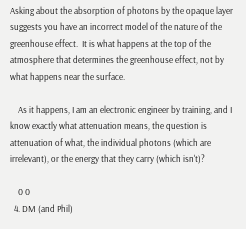Asking about the absorption of photons by the opaque layer suggests you have an incorrect model of the nature of the greenhouse effect.  It is what happens at the top of the atmosphere that determines the greenhouse effect, not by what happens near the surface.

    As it happens, I am an electronic engineer by training, and I know exactly what attenuation means, the question is attenuation of what, the individual photons (which are irrelevant), or the energy that they carry (which isn't)?

    0 0
  4. DM (and Phil)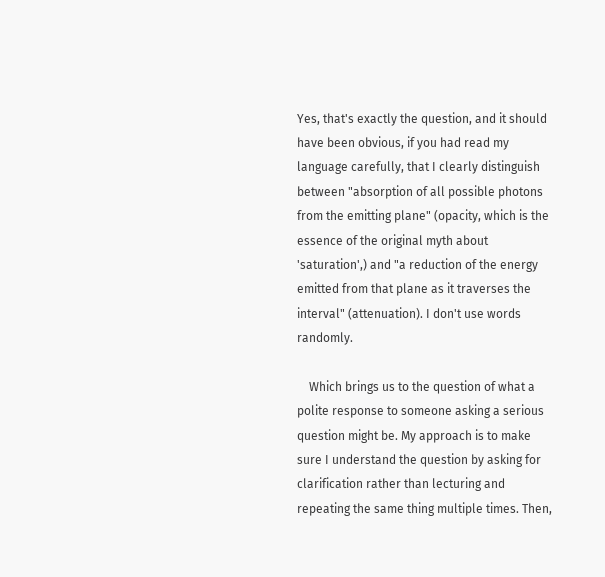Yes, that's exactly the question, and it should have been obvious, if you had read my language carefully, that I clearly distinguish between "absorption of all possible photons from the emitting plane" (opacity, which is the essence of the original myth about 'saturation',) and "a reduction of the energy emitted from that plane as it traverses the interval" (attenuation). I don't use words randomly.

    Which brings us to the question of what a polite response to someone asking a serious question might be. My approach is to make sure I understand the question by asking for clarification rather than lecturing and repeating the same thing multiple times. Then,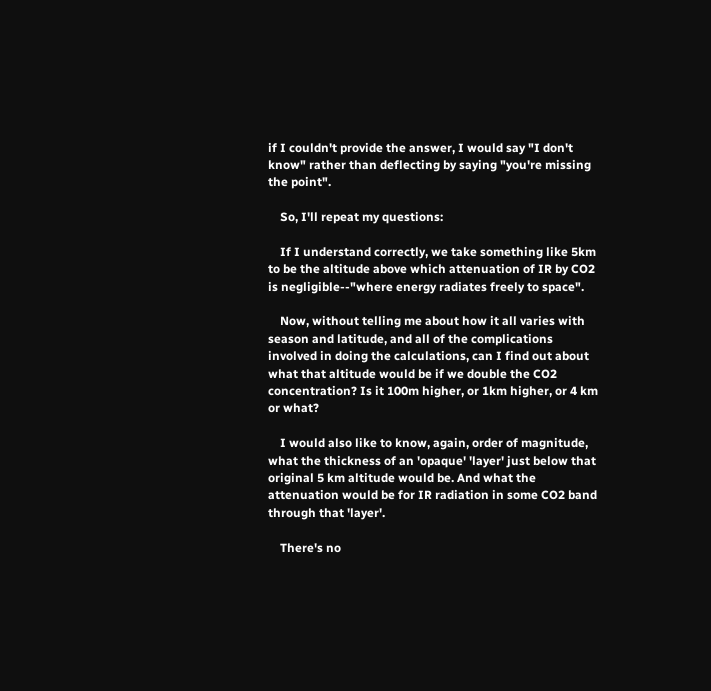if I couldn't provide the answer, I would say "I don't know" rather than deflecting by saying "you're missing the point".

    So, I'll repeat my questions:

    If I understand correctly, we take something like 5km to be the altitude above which attenuation of IR by CO2 is negligible--"where energy radiates freely to space".

    Now, without telling me about how it all varies with season and latitude, and all of the complications involved in doing the calculations, can I find out about what that altitude would be if we double the CO2 concentration? Is it 100m higher, or 1km higher, or 4 km or what?

    I would also like to know, again, order of magnitude, what the thickness of an 'opaque' 'layer' just below that original 5 km altitude would be. And what the attenuation would be for IR radiation in some CO2 band through that 'layer'.

    There's no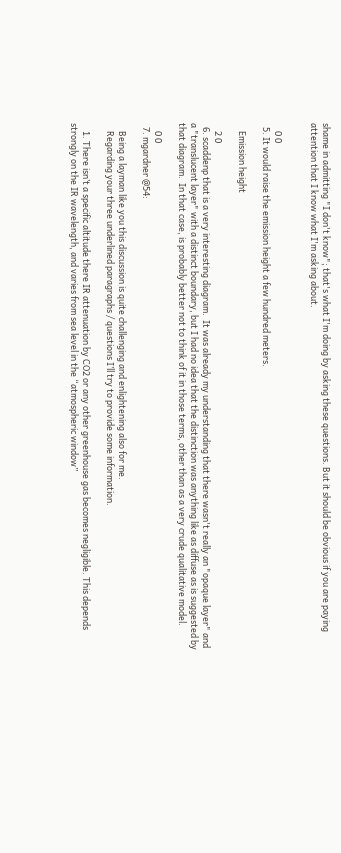shame in admitting "I don't know"; that's what I'm doing by asking these questions. But it should be obvious if you are paying attention that I know what I'm asking about.


    0 0
  5. It would raise the emission height a few hundred meters.

    Emission height

    2 0
  6. scaddenp that is a very interesting diagram.  It was already my understanding that there wasn't really an "opaque layer" and a "translucent layer" with a distinct boundary, but I had no idea that the distinction was anything like as diffuse as is suggested by that diagram.  In that case, is probably better not to think of it in those terms, other than as a very crude qualitative model.

    0 0
  7. mgardner @54:

    Being a layman like you this discussion is quite challenging and enlightening also for me.
    Regarding your three underlined paragraphs / questions I’ll try to provide some information.

    1. There isn’t a specific altitude there IR attenuation by CO2 or any other greenhouse gas becomes negligible. This depends strongly on the IR wavelength, and varies from sea level in the “atmospheric window”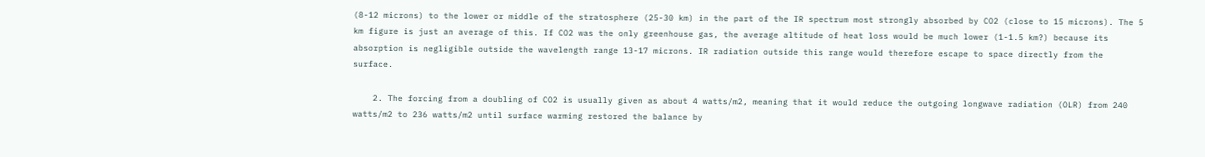(8-12 microns) to the lower or middle of the stratosphere (25-30 km) in the part of the IR spectrum most strongly absorbed by CO2 (close to 15 microns). The 5 km figure is just an average of this. If CO2 was the only greenhouse gas, the average altitude of heat loss would be much lower (1-1.5 km?) because its absorption is negligible outside the wavelength range 13-17 microns. IR radiation outside this range would therefore escape to space directly from the surface.

    2. The forcing from a doubling of CO2 is usually given as about 4 watts/m2, meaning that it would reduce the outgoing longwave radiation (OLR) from 240 watts/m2 to 236 watts/m2 until surface warming restored the balance by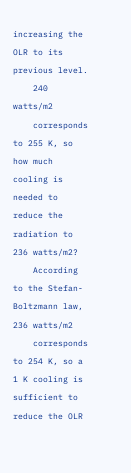increasing the OLR to its previous level.
    240 watts/m2
    corresponds to 255 K, so how much cooling is needed to reduce the radiation to 236 watts/m2?
    According to the Stefan-Boltzmann law, 236 watts/m2
    corresponds to 254 K, so a 1 K cooling is sufficient to reduce the OLR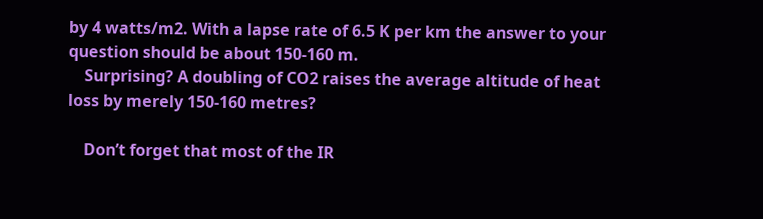by 4 watts/m2. With a lapse rate of 6.5 K per km the answer to your question should be about 150-160 m.
    Surprising? A doubling of CO2 raises the average altitude of heat loss by merely 150-160 metres?

    Don’t forget that most of the IR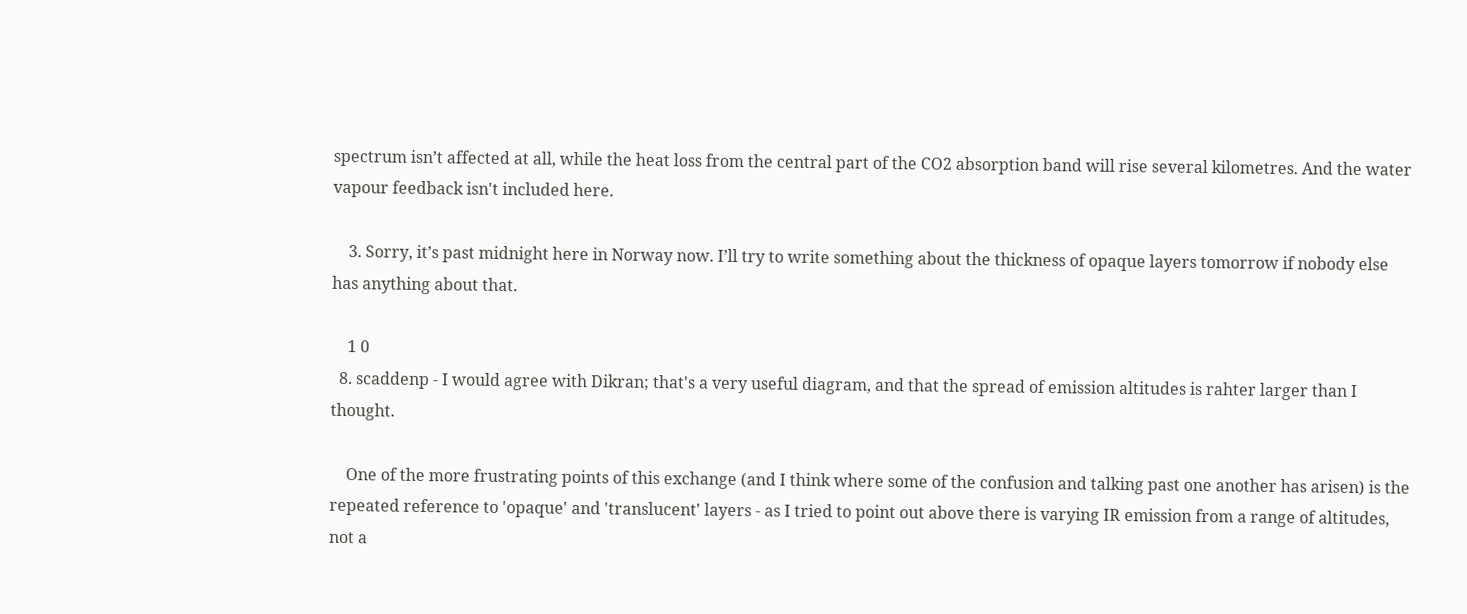spectrum isn’t affected at all, while the heat loss from the central part of the CO2 absorption band will rise several kilometres. And the water vapour feedback isn't included here.

    3. Sorry, it’s past midnight here in Norway now. I’ll try to write something about the thickness of opaque layers tomorrow if nobody else has anything about that.

    1 0
  8. scaddenp - I would agree with Dikran; that's a very useful diagram, and that the spread of emission altitudes is rahter larger than I thought.

    One of the more frustrating points of this exchange (and I think where some of the confusion and talking past one another has arisen) is the repeated reference to 'opaque' and 'translucent' layers - as I tried to point out above there is varying IR emission from a range of altitudes, not a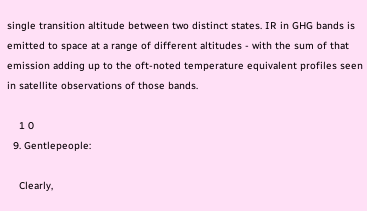single transition altitude between two distinct states. IR in GHG bands is emitted to space at a range of different altitudes - with the sum of that emission adding up to the oft-noted temperature equivalent profiles seen in satellite observations of those bands.

    1 0
  9. Gentlepeople:

    Clearly,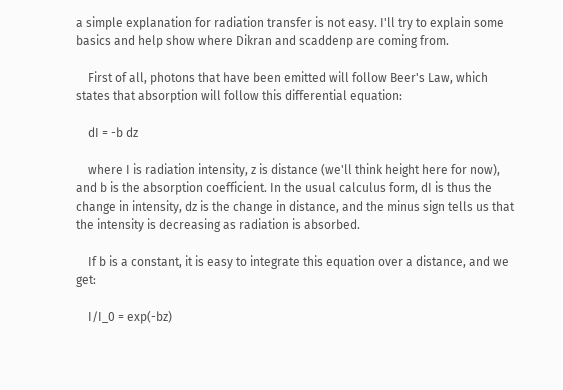a simple explanation for radiation transfer is not easy. I'll try to explain some basics and help show where Dikran and scaddenp are coming from.

    First of all, photons that have been emitted will follow Beer's Law, which states that absorption will follow this differential equation:

    dI = -b dz

    where I is radiation intensity, z is distance (we'll think height here for now), and b is the absorption coefficient. In the usual calculus form, dI is thus the change in intensity, dz is the change in distance, and the minus sign tells us that the intensity is decreasing as radiation is absorbed.

    If b is a constant, it is easy to integrate this equation over a distance, and we get:

    I/I_0 = exp(-bz)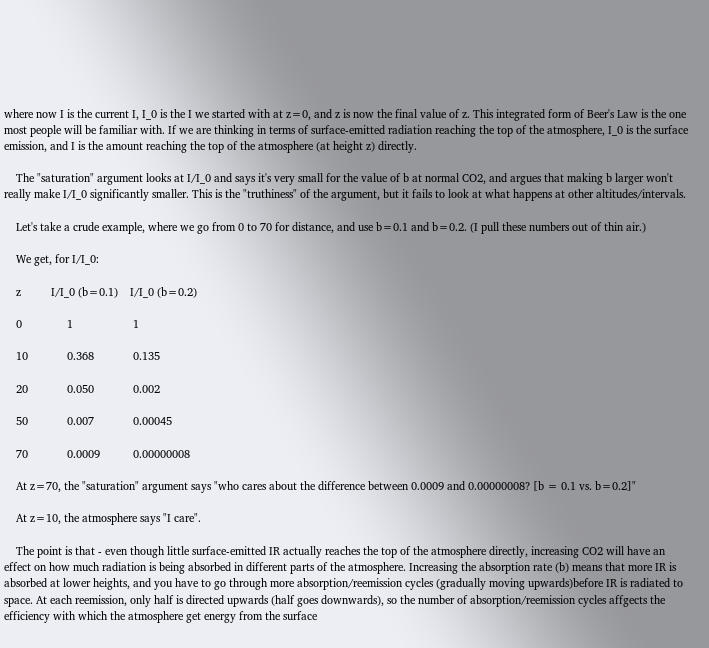where now I is the current I, I_0 is the I we started with at z=0, and z is now the final value of z. This integrated form of Beer's Law is the one most people will be familiar with. If we are thinking in terms of surface-emitted radiation reaching the top of the atmosphere, I_0 is the surface emission, and I is the amount reaching the top of the atmosphere (at height z) directly.

    The "saturation" argument looks at I/I_0 and says it's very small for the value of b at normal CO2, and argues that making b larger won't really make I/I_0 significantly smaller. This is the "truthiness" of the argument, but it fails to look at what happens at other altitudes/intervals.

    Let's take a crude example, where we go from 0 to 70 for distance, and use b=0.1 and b=0.2. (I pull these numbers out of thin air.)

    We get, for I/I_0:

    z          I/I_0 (b=0.1)    I/I_0 (b=0.2)

    0               1                    1

    10             0.368             0.135

    20             0.050             0.002

    50             0.007             0.00045

    70             0.0009           0.00000008

    At z=70, the "saturation" argument says "who cares about the difference between 0.0009 and 0.00000008? [b = 0.1 vs. b=0.2]"

    At z=10, the atmosphere says "I care".

    The point is that - even though little surface-emitted IR actually reaches the top of the atmosphere directly, increasing CO2 will have an effect on how much radiation is being absorbed in different parts of the atmosphere. Increasing the absorption rate (b) means that more IR is absorbed at lower heights, and you have to go through more absorption/reemission cycles (gradually moving upwards)before IR is radiated to space. At each reemission, only half is directed upwards (half goes downwards), so the number of absorption/reemission cycles affgects the efficiency with which the atmosphere get energy from the surface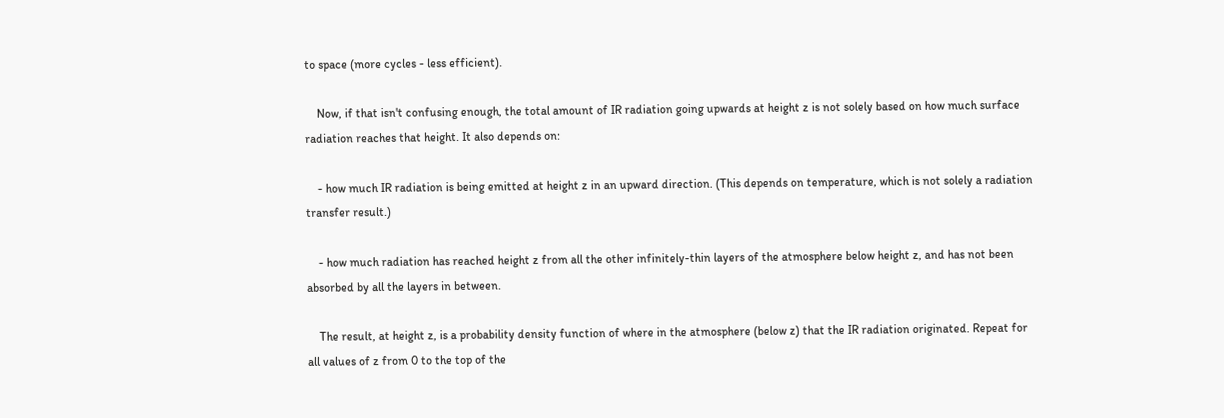to space (more cycles - less efficient).

    Now, if that isn't confusing enough, the total amount of IR radiation going upwards at height z is not solely based on how much surface radiation reaches that height. It also depends on:

    - how much IR radiation is being emitted at height z in an upward direction. (This depends on temperature, which is not solely a radiation transfer result.)

    - how much radiation has reached height z from all the other infinitely-thin layers of the atmosphere below height z, and has not been absorbed by all the layers in between.

    The result, at height z, is a probability density function of where in the atmosphere (below z) that the IR radiation originated. Repeat for all values of z from 0 to the top of the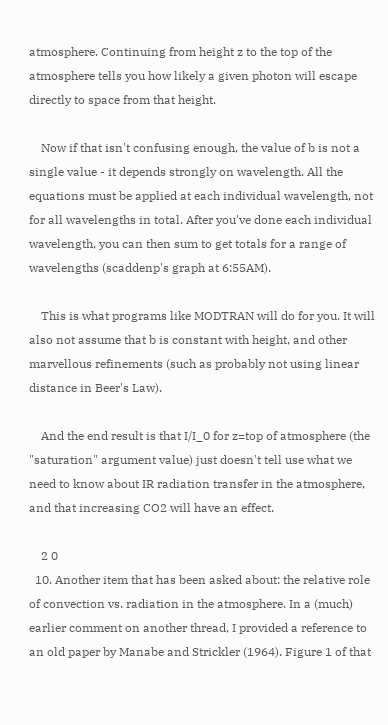atmosphere. Continuing from height z to the top of the atmosphere tells you how likely a given photon will escape directly to space from that height.

    Now if that isn't confusing enough, the value of b is not a single value - it depends strongly on wavelength. All the equations must be applied at each individual wavelength, not for all wavelengths in total. After you've done each individual wavelength, you can then sum to get totals for a range of wavelengths (scaddenp's graph at 6:55AM).

    This is what programs like MODTRAN will do for you. It will also not assume that b is constant with height, and other marvellous refinements (such as probably not using linear distance in Beer's Law).

    And the end result is that I/I_0 for z=top of atmosphere (the "saturation" argument value) just doesn't tell use what we need to know about IR radiation transfer in the atmosphere, and that increasing CO2 will have an effect.

    2 0
  10. Another item that has been asked about: the relative role of convection vs. radiation in the atmosphere. In a (much) earlier comment on another thread, I provided a reference to an old paper by Manabe and Strickler (1964). Figure 1 of that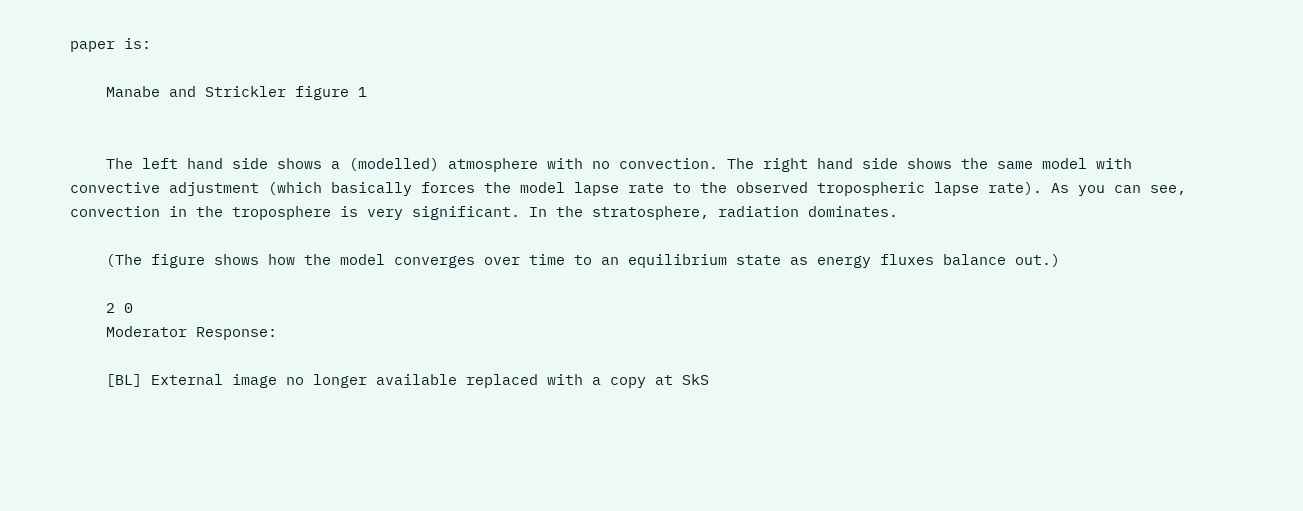paper is:

    Manabe and Strickler figure 1


    The left hand side shows a (modelled) atmosphere with no convection. The right hand side shows the same model with convective adjustment (which basically forces the model lapse rate to the observed tropospheric lapse rate). As you can see, convection in the troposphere is very significant. In the stratosphere, radiation dominates.

    (The figure shows how the model converges over time to an equilibrium state as energy fluxes balance out.)

    2 0
    Moderator Response:

    [BL] External image no longer available replaced with a copy at SkS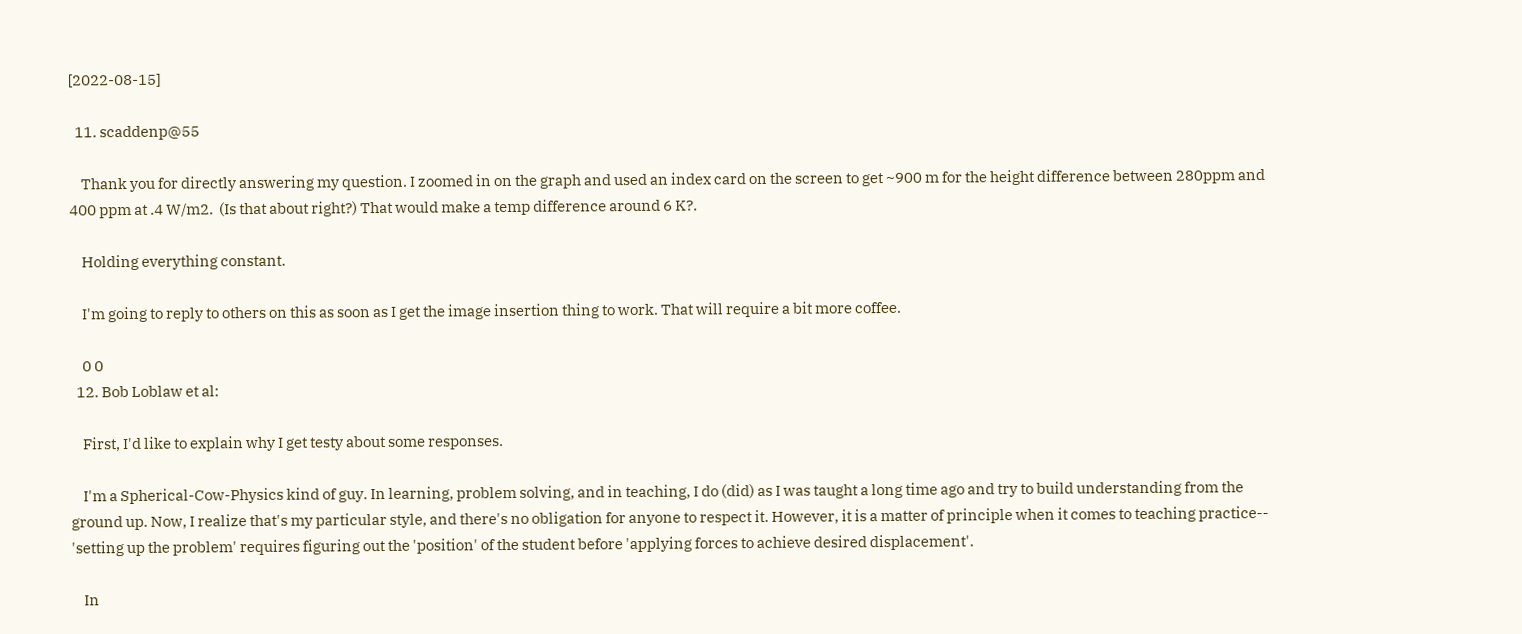[2022-08-15]

  11. scaddenp@55

    Thank you for directly answering my question. I zoomed in on the graph and used an index card on the screen to get ~900 m for the height difference between 280ppm and 400 ppm at .4 W/m2.  (Is that about right?) That would make a temp difference around 6 K?.

    Holding everything constant.

    I'm going to reply to others on this as soon as I get the image insertion thing to work. That will require a bit more coffee.

    0 0
  12. Bob Loblaw et al:

    First, I'd like to explain why I get testy about some responses.

    I'm a Spherical-Cow-Physics kind of guy. In learning, problem solving, and in teaching, I do (did) as I was taught a long time ago and try to build understanding from the ground up. Now, I realize that's my particular style, and there's no obligation for anyone to respect it. However, it is a matter of principle when it comes to teaching practice-- 'setting up the problem' requires figuring out the 'position' of the student before 'applying forces to achieve desired displacement'.

    In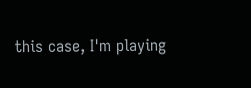this case, I'm playing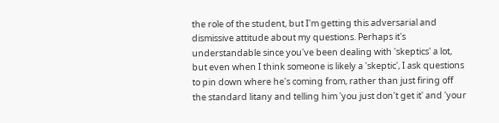the role of the student, but I'm getting this adversarial and dismissive attitude about my questions. Perhaps it's understandable since you've been dealing with 'skeptics' a lot, but even when I think someone is likely a 'skeptic', I ask questions to pin down where he's coming from, rather than just firing off the standard litany and telling him 'you just don't get it' and 'your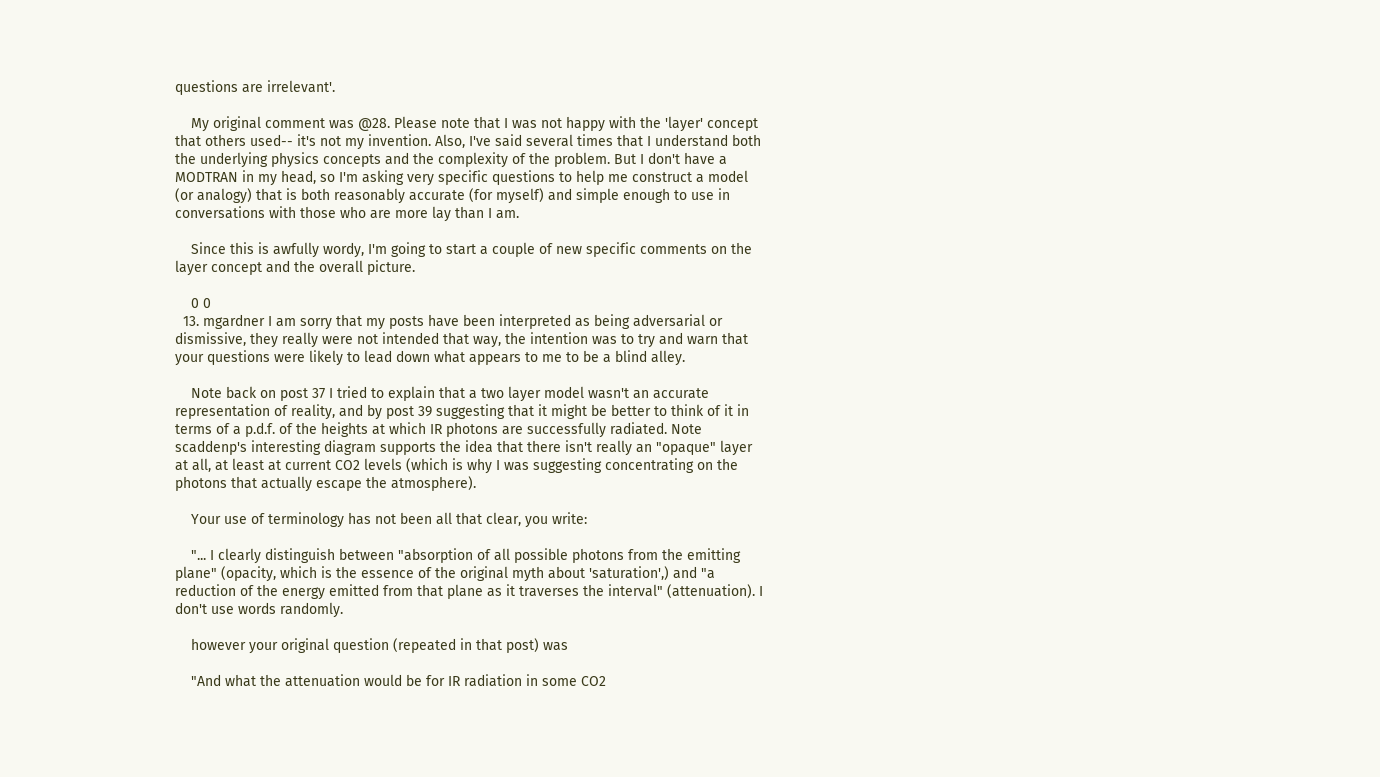questions are irrelevant'.

    My original comment was @28. Please note that I was not happy with the 'layer' concept that others used-- it's not my invention. Also, I've said several times that I understand both the underlying physics concepts and the complexity of the problem. But I don't have a MODTRAN in my head, so I'm asking very specific questions to help me construct a model (or analogy) that is both reasonably accurate (for myself) and simple enough to use in conversations with those who are more lay than I am.

    Since this is awfully wordy, I'm going to start a couple of new specific comments on the layer concept and the overall picture.

    0 0
  13. mgardner I am sorry that my posts have been interpreted as being adversarial or dismissive, they really were not intended that way, the intention was to try and warn that your questions were likely to lead down what appears to me to be a blind alley.

    Note back on post 37 I tried to explain that a two layer model wasn't an accurate representation of reality, and by post 39 suggesting that it might be better to think of it in terms of a p.d.f. of the heights at which IR photons are successfully radiated. Note scaddenp's interesting diagram supports the idea that there isn't really an "opaque" layer at all, at least at current CO2 levels (which is why I was suggesting concentrating on the photons that actually escape the atmosphere).

    Your use of terminology has not been all that clear, you write:

    "... I clearly distinguish between "absorption of all possible photons from the emitting plane" (opacity, which is the essence of the original myth about 'saturation',) and "a reduction of the energy emitted from that plane as it traverses the interval" (attenuation). I don't use words randomly.

    however your original question (repeated in that post) was

    "And what the attenuation would be for IR radiation in some CO2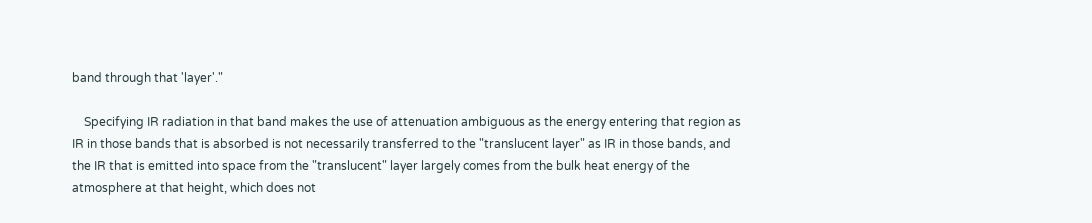band through that 'layer'."

    Specifying IR radiation in that band makes the use of attenuation ambiguous as the energy entering that region as IR in those bands that is absorbed is not necessarily transferred to the "translucent layer" as IR in those bands, and the IR that is emitted into space from the "translucent" layer largely comes from the bulk heat energy of the atmosphere at that height, which does not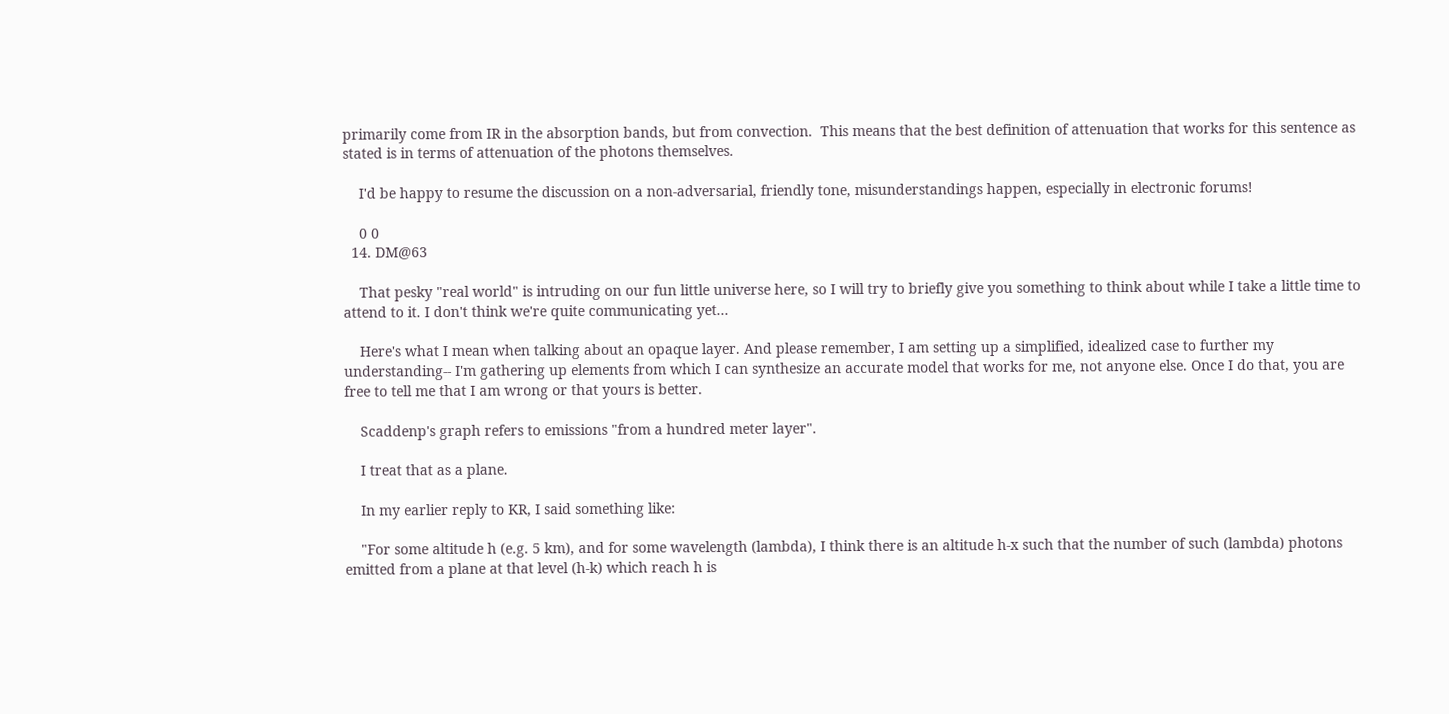primarily come from IR in the absorption bands, but from convection.  This means that the best definition of attenuation that works for this sentence as stated is in terms of attenuation of the photons themselves.

    I'd be happy to resume the discussion on a non-adversarial, friendly tone, misunderstandings happen, especially in electronic forums!

    0 0
  14. DM@63

    That pesky "real world" is intruding on our fun little universe here, so I will try to briefly give you something to think about while I take a little time to attend to it. I don't think we're quite communicating yet...

    Here's what I mean when talking about an opaque layer. And please remember, I am setting up a simplified, idealized case to further my understanding-- I'm gathering up elements from which I can synthesize an accurate model that works for me, not anyone else. Once I do that, you are free to tell me that I am wrong or that yours is better.

    Scaddenp's graph refers to emissions "from a hundred meter layer".

    I treat that as a plane.

    In my earlier reply to KR, I said something like:

    "For some altitude h (e.g. 5 km), and for some wavelength (lambda), I think there is an altitude h-x such that the number of such (lambda) photons emitted from a plane at that level (h-k) which reach h is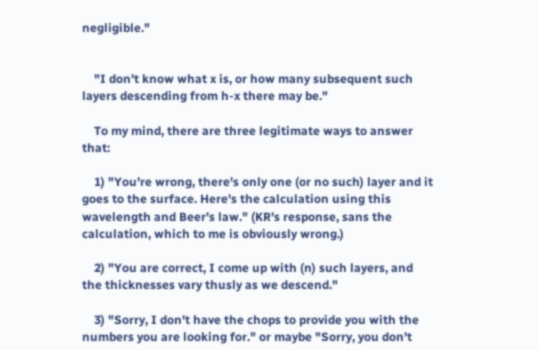negligible."


    "I don't know what x is, or how many subsequent such layers descending from h-x there may be."

    To my mind, there are three legitimate ways to answer that:

    1) "You're wrong, there's only one (or no such) layer and it goes to the surface. Here's the calculation using this wavelength and Beer's law." (KR's response, sans the calculation, which to me is obviously wrong.)

    2) "You are correct, I come up with (n) such layers, and the thicknesses vary thusly as we descend."

    3) "Sorry, I don't have the chops to provide you with the numbers you are looking for." or maybe "Sorry, you don't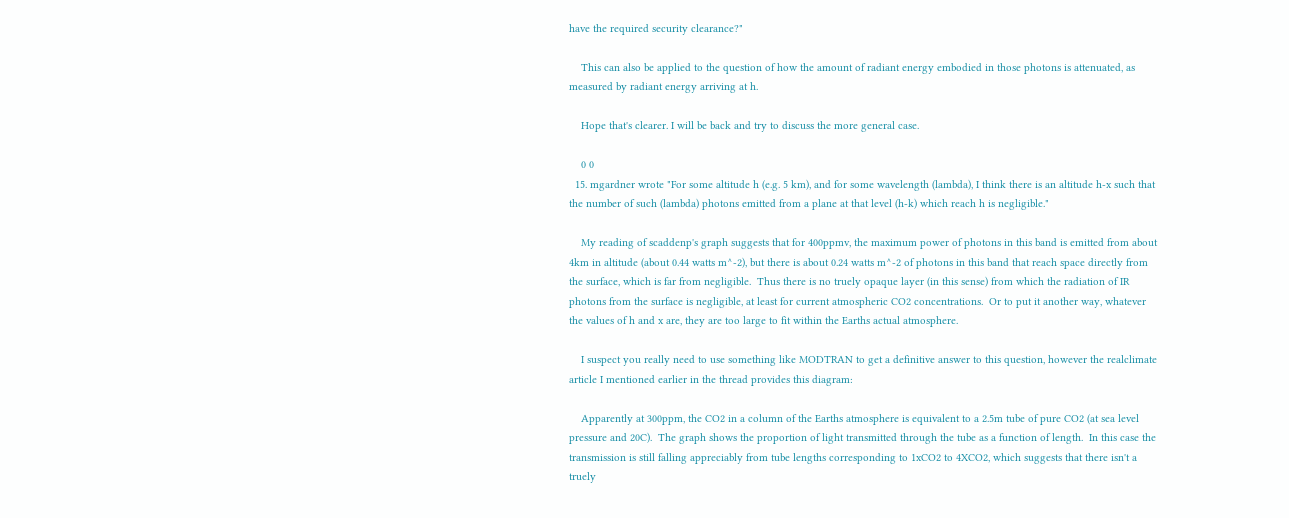have the required security clearance?"

    This can also be applied to the question of how the amount of radiant energy embodied in those photons is attenuated, as measured by radiant energy arriving at h.

    Hope that's clearer. I will be back and try to discuss the more general case.

    0 0
  15. mgardner wrote "For some altitude h (e.g. 5 km), and for some wavelength (lambda), I think there is an altitude h-x such that the number of such (lambda) photons emitted from a plane at that level (h-k) which reach h is negligible."

    My reading of scaddenp's graph suggests that for 400ppmv, the maximum power of photons in this band is emitted from about 4km in altitude (about 0.44 watts m^-2), but there is about 0.24 watts m^-2 of photons in this band that reach space directly from the surface, which is far from negligible.  Thus there is no truely opaque layer (in this sense) from which the radiation of IR photons from the surface is negligible, at least for current atmospheric CO2 concentrations.  Or to put it another way, whatever the values of h and x are, they are too large to fit within the Earths actual atmosphere.

    I suspect you really need to use something like MODTRAN to get a definitive answer to this question, however the realclimate article I mentioned earlier in the thread provides this diagram:

    Apparently at 300ppm, the CO2 in a column of the Earths atmosphere is equivalent to a 2.5m tube of pure CO2 (at sea level pressure and 20C).  The graph shows the proportion of light transmitted through the tube as a function of length.  In this case the transmission is still falling appreciably from tube lengths corresponding to 1xCO2 to 4XCO2, which suggests that there isn't a truely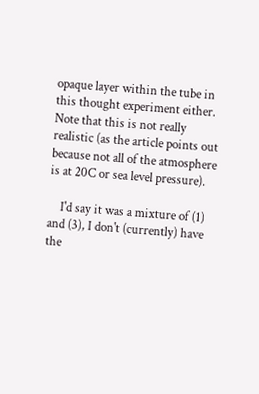opaque layer within the tube in this thought experiment either.  Note that this is not really realistic (as the article points out because not all of the atmosphere is at 20C or sea level pressure).

    I'd say it was a mixture of (1) and (3), I don't (currently) have the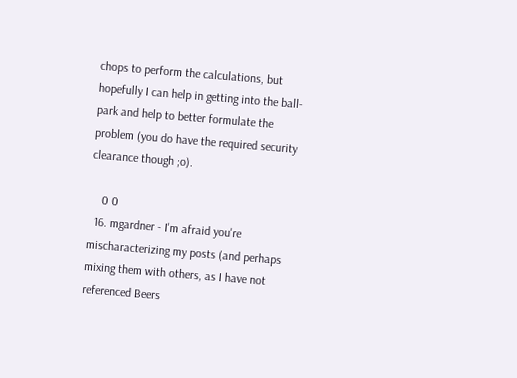chops to perform the calculations, but hopefully I can help in getting into the ball-park and help to better formulate the problem (you do have the required security clearance though ;o).

    0 0
  16. mgardner - I'm afraid you're mischaracterizing my posts (and perhaps mixing them with others, as I have not referenced Beers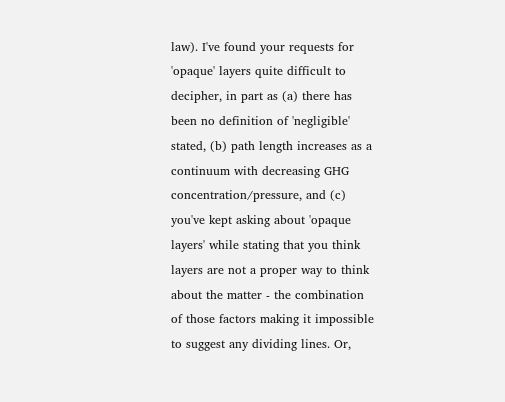law). I've found your requests for 'opaque' layers quite difficult to decipher, in part as (a) there has been no definition of 'negligible' stated, (b) path length increases as a continuum with decreasing GHG concentration/pressure, and (c) you've kept asking about 'opaque layers' while stating that you think layers are not a proper way to think about the matter - the combination of those factors making it impossible to suggest any dividing lines. Or,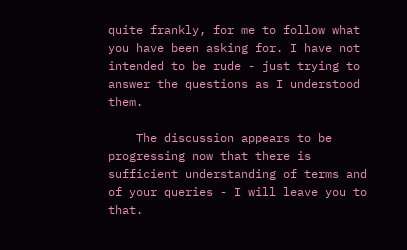quite frankly, for me to follow what you have been asking for. I have not intended to be rude - just trying to answer the questions as I understood them.

    The discussion appears to be progressing now that there is sufficient understanding of terms and of your queries - I will leave you to that.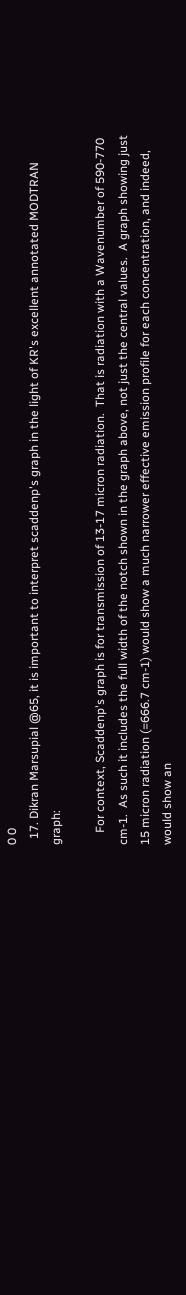0 0
  17. Dikran Marsupial @65, it is important to interpret scaddenp's graph in the light of KR's excellent annotated MODTRAN graph:

    For context, Scaddenp's graph is for transmission of 13-17 micron radiation.  That is radiation with a Wavenumber of 590-770 cm-1.  As such it includes the full width of the notch shown in the graph above, not just the central values.  A graph showing just 15 micron radiation (=666.7 cm-1) would show a much narrower effective emission profile for each concentration, and indeed, would show an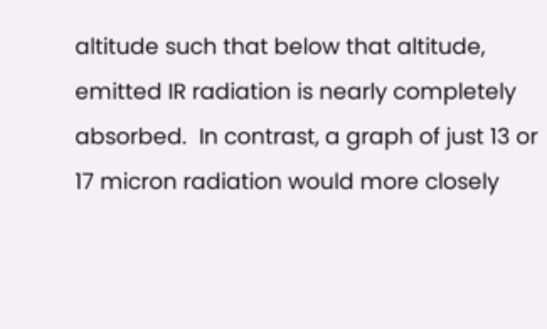altitude such that below that altitude, emitted IR radiation is nearly completely absorbed.  In contrast, a graph of just 13 or 17 micron radiation would more closely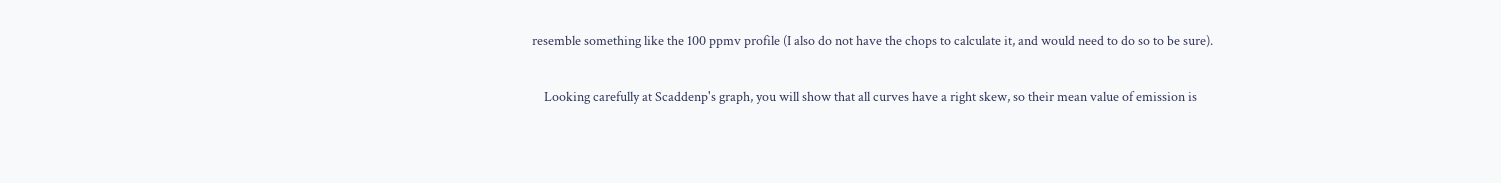resemble something like the 100 ppmv profile (I also do not have the chops to calculate it, and would need to do so to be sure).

    Looking carefully at Scaddenp's graph, you will show that all curves have a right skew, so their mean value of emission is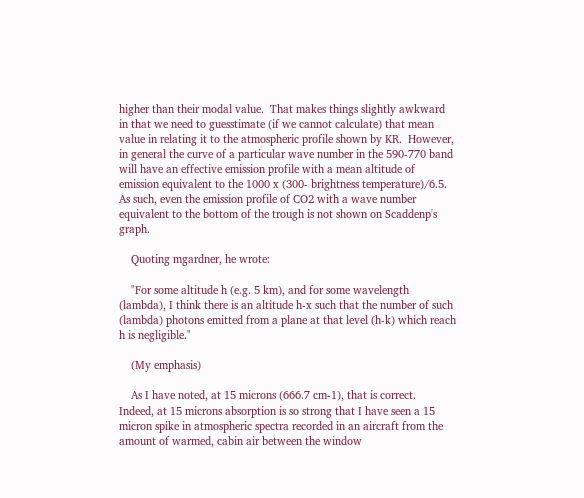higher than their modal value.  That makes things slightly awkward in that we need to guesstimate (if we cannot calculate) that mean value in relating it to the atmospheric profile shown by KR.  However, in general the curve of a particular wave number in the 590-770 band will have an effective emission profile with a mean altitude of emission equivalent to the 1000 x (300- brightness temperature)/6.5.  As such, even the emission profile of CO2 with a wave number equivalent to the bottom of the trough is not shown on Scaddenp's graph.

    Quoting mgardner, he wrote:

    "For some altitude h (e.g. 5 km), and for some wavelength (lambda), I think there is an altitude h-x such that the number of such (lambda) photons emitted from a plane at that level (h-k) which reach h is negligible."

    (My emphasis)

    As I have noted, at 15 microns (666.7 cm-1), that is correct.  Indeed, at 15 microns absorption is so strong that I have seen a 15 micron spike in atmospheric spectra recorded in an aircraft from the amount of warmed, cabin air between the window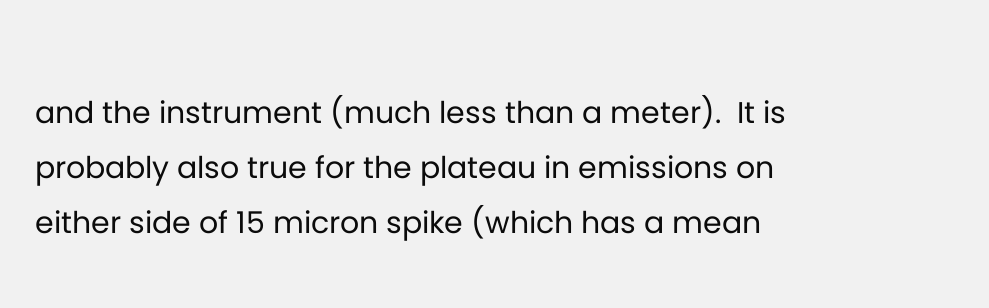and the instrument (much less than a meter).  It is probably also true for the plateau in emissions on either side of 15 micron spike (which has a mean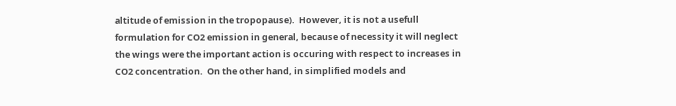altitude of emission in the tropopause).  However, it is not a usefull formulation for CO2 emission in general, because of necessity it will neglect the wings were the important action is occuring with respect to increases in CO2 concentration.  On the other hand, in simplified models and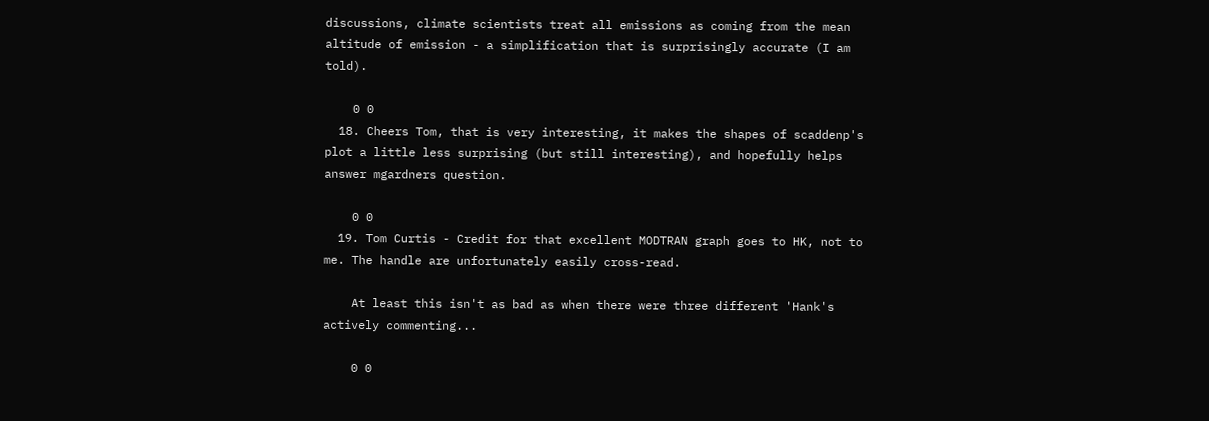discussions, climate scientists treat all emissions as coming from the mean altitude of emission - a simplification that is surprisingly accurate (I am told).

    0 0
  18. Cheers Tom, that is very interesting, it makes the shapes of scaddenp's plot a little less surprising (but still interesting), and hopefully helps answer mgardners question.

    0 0
  19. Tom Curtis - Credit for that excellent MODTRAN graph goes to HK, not to me. The handle are unfortunately easily cross-read.

    At least this isn't as bad as when there were three different 'Hank's actively commenting...

    0 0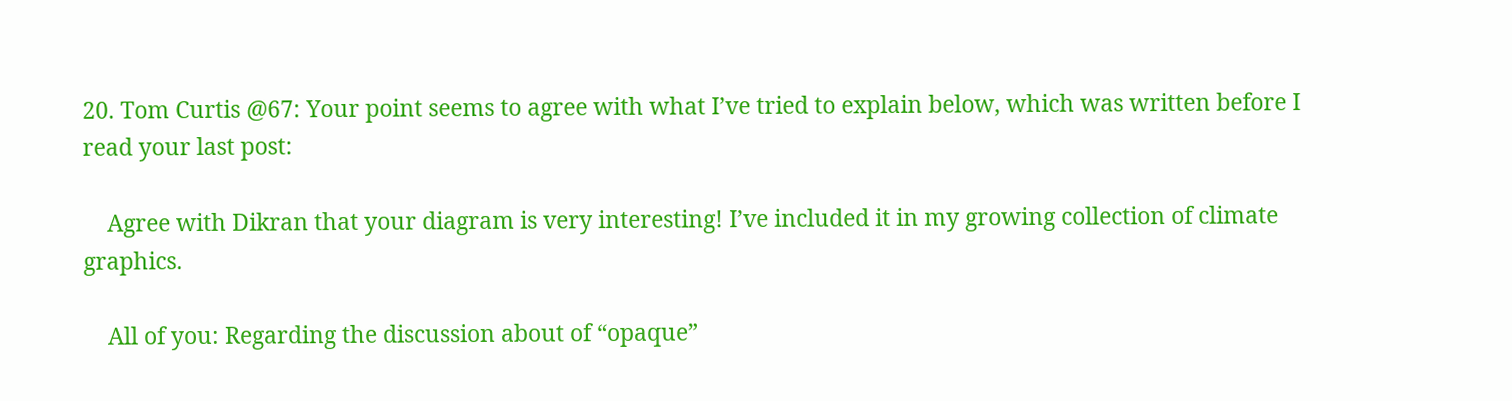20. Tom Curtis @67: Your point seems to agree with what I’ve tried to explain below, which was written before I read your last post:

    Agree with Dikran that your diagram is very interesting! I’ve included it in my growing collection of climate graphics.

    All of you: Regarding the discussion about of “opaque”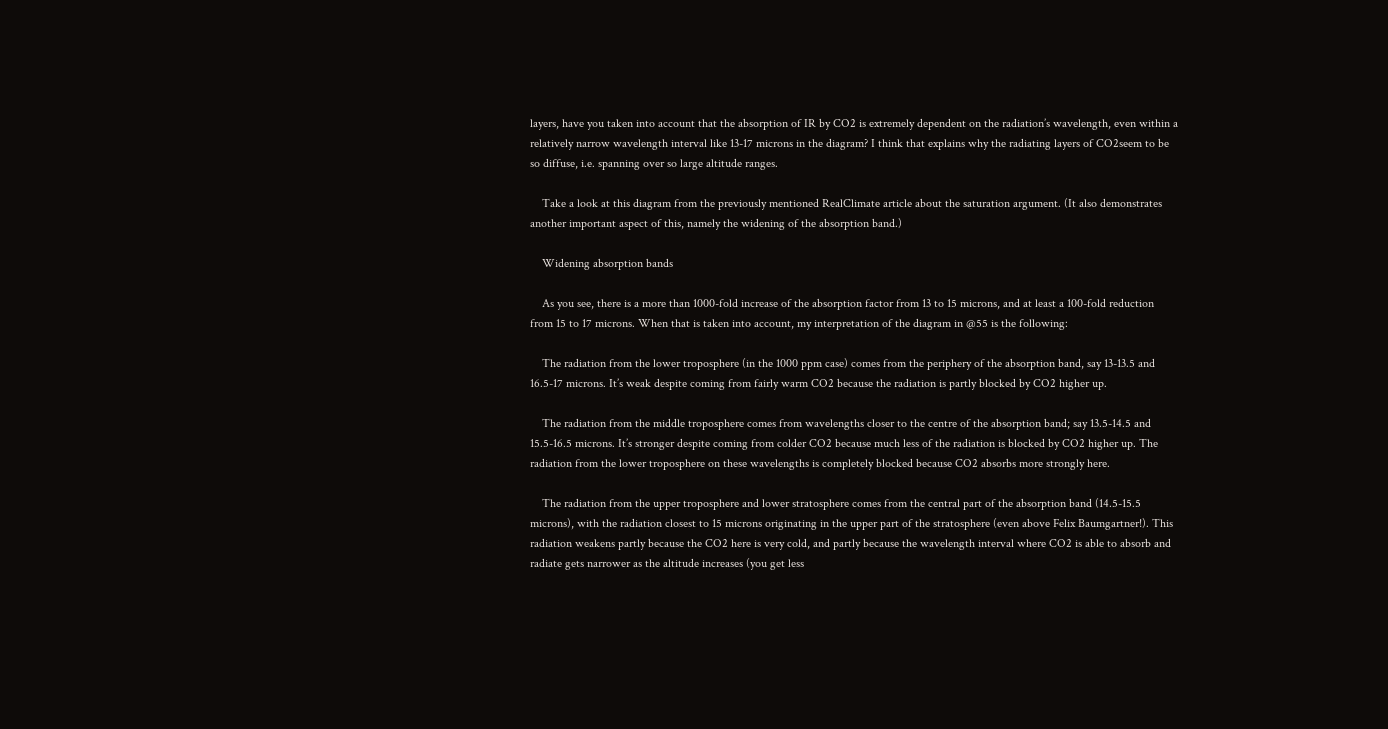layers, have you taken into account that the absorption of IR by CO2 is extremely dependent on the radiation’s wavelength, even within a relatively narrow wavelength interval like 13-17 microns in the diagram? I think that explains why the radiating layers of CO2seem to be so diffuse, i.e. spanning over so large altitude ranges.

    Take a look at this diagram from the previously mentioned RealClimate article about the saturation argument. (It also demonstrates another important aspect of this, namely the widening of the absorption band.)

    Widening absorption bands

    As you see, there is a more than 1000-fold increase of the absorption factor from 13 to 15 microns, and at least a 100-fold reduction from 15 to 17 microns. When that is taken into account, my interpretation of the diagram in @55 is the following:

    The radiation from the lower troposphere (in the 1000 ppm case) comes from the periphery of the absorption band, say 13-13.5 and 16.5-17 microns. It’s weak despite coming from fairly warm CO2 because the radiation is partly blocked by CO2 higher up.

    The radiation from the middle troposphere comes from wavelengths closer to the centre of the absorption band; say 13.5-14.5 and 15.5-16.5 microns. It’s stronger despite coming from colder CO2 because much less of the radiation is blocked by CO2 higher up. The radiation from the lower troposphere on these wavelengths is completely blocked because CO2 absorbs more strongly here.

    The radiation from the upper troposphere and lower stratosphere comes from the central part of the absorption band (14.5-15.5 microns), with the radiation closest to 15 microns originating in the upper part of the stratosphere (even above Felix Baumgartner!). This radiation weakens partly because the CO2 here is very cold, and partly because the wavelength interval where CO2 is able to absorb and radiate gets narrower as the altitude increases (you get less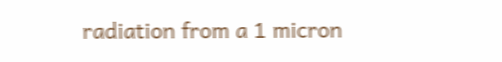radiation from a 1 micron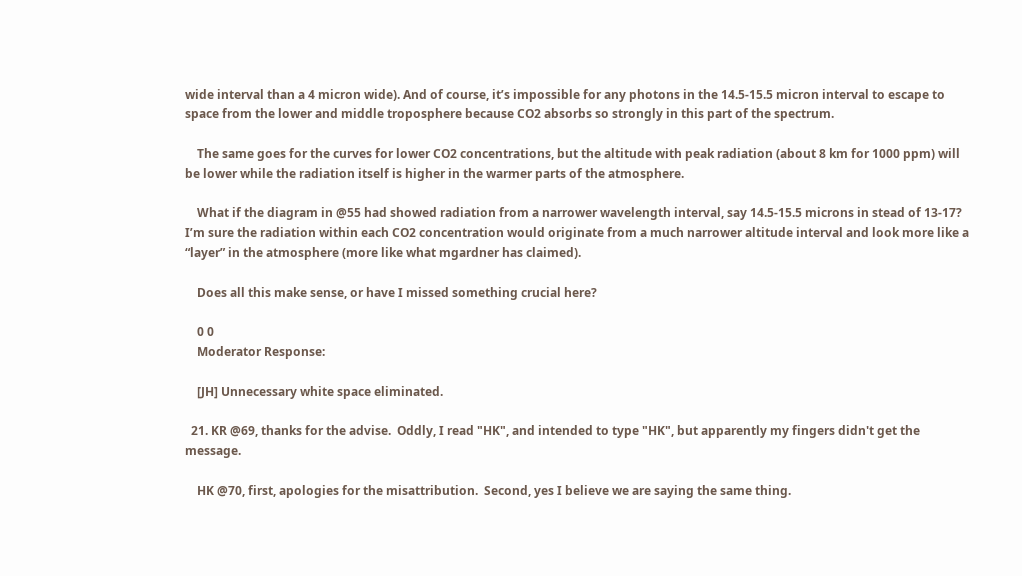wide interval than a 4 micron wide). And of course, it’s impossible for any photons in the 14.5-15.5 micron interval to escape to space from the lower and middle troposphere because CO2 absorbs so strongly in this part of the spectrum.

    The same goes for the curves for lower CO2 concentrations, but the altitude with peak radiation (about 8 km for 1000 ppm) will be lower while the radiation itself is higher in the warmer parts of the atmosphere.

    What if the diagram in @55 had showed radiation from a narrower wavelength interval, say 14.5-15.5 microns in stead of 13-17? I’m sure the radiation within each CO2 concentration would originate from a much narrower altitude interval and look more like a “layer” in the atmosphere (more like what mgardner has claimed).

    Does all this make sense, or have I missed something crucial here?

    0 0
    Moderator Response:

    [JH] Unnecessary white space eliminated.

  21. KR @69, thanks for the advise.  Oddly, I read "HK", and intended to type "HK", but apparently my fingers didn't get the message.

    HK @70, first, apologies for the misattribution.  Second, yes I believe we are saying the same thing.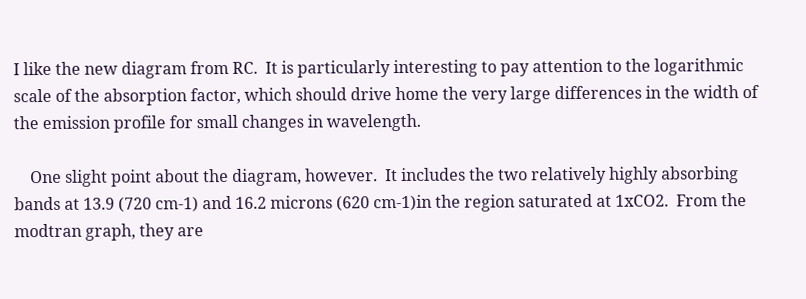I like the new diagram from RC.  It is particularly interesting to pay attention to the logarithmic scale of the absorption factor, which should drive home the very large differences in the width of the emission profile for small changes in wavelength.

    One slight point about the diagram, however.  It includes the two relatively highly absorbing bands at 13.9 (720 cm-1) and 16.2 microns (620 cm-1)in the region saturated at 1xCO2.  From the modtran graph, they are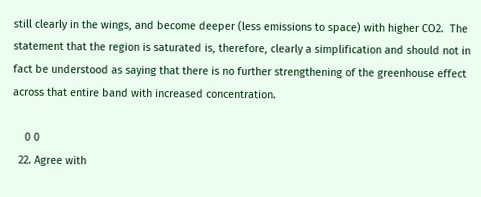still clearly in the wings, and become deeper (less emissions to space) with higher CO2.  The statement that the region is saturated is, therefore, clearly a simplification and should not in fact be understood as saying that there is no further strengthening of the greenhouse effect across that entire band with increased concentration.

    0 0
  22. Agree with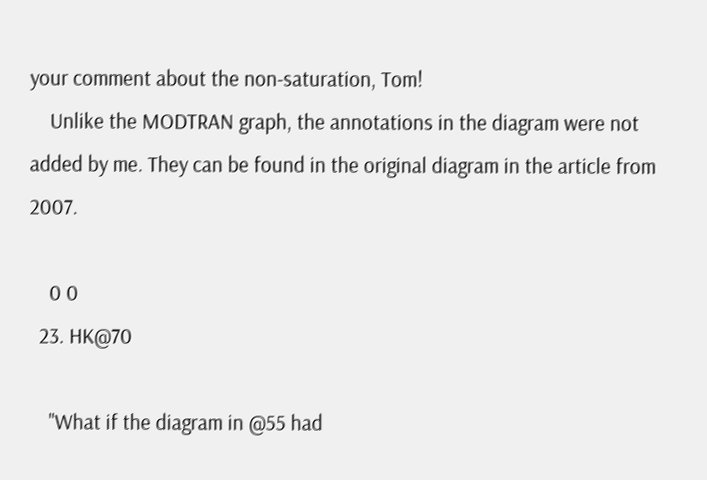your comment about the non-saturation, Tom!
    Unlike the MODTRAN graph, the annotations in the diagram were not added by me. They can be found in the original diagram in the article from 2007.

    0 0
  23. HK@70

    "What if the diagram in @55 had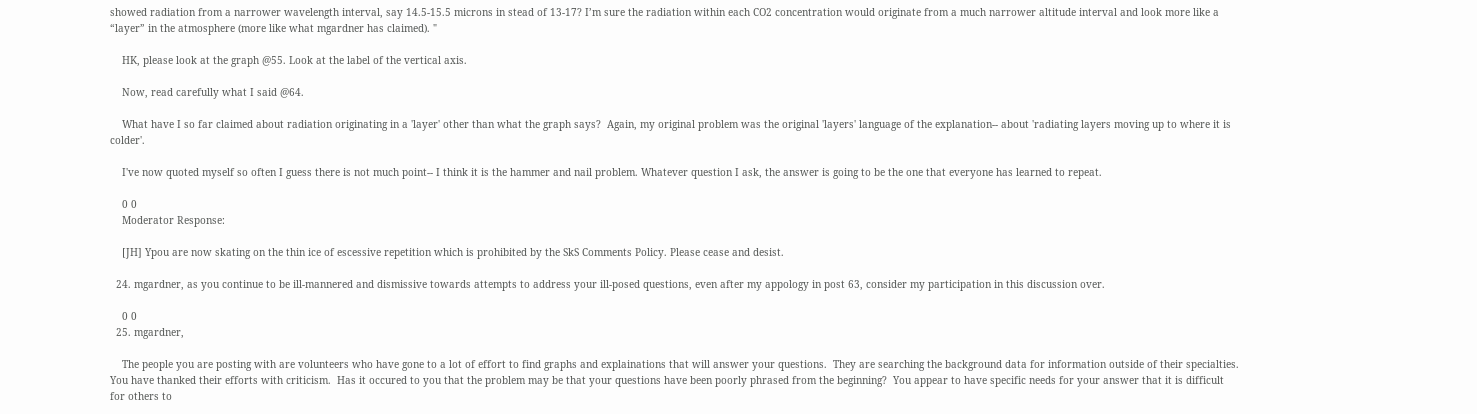showed radiation from a narrower wavelength interval, say 14.5-15.5 microns in stead of 13-17? I’m sure the radiation within each CO2 concentration would originate from a much narrower altitude interval and look more like a “layer” in the atmosphere (more like what mgardner has claimed). "

    HK, please look at the graph @55. Look at the label of the vertical axis.

    Now, read carefully what I said @64.

    What have I so far claimed about radiation originating in a 'layer' other than what the graph says?  Again, my original problem was the original 'layers' language of the explanation-- about 'radiating layers moving up to where it is colder'.

    I've now quoted myself so often I guess there is not much point-- I think it is the hammer and nail problem. Whatever question I ask, the answer is going to be the one that everyone has learned to repeat.

    0 0
    Moderator Response:

    [JH] Ypou are now skating on the thin ice of escessive repetition which is prohibited by the SkS Comments Policy. Please cease and desist.

  24. mgardner, as you continue to be ill-mannered and dismissive towards attempts to address your ill-posed questions, even after my appology in post 63, consider my participation in this discussion over.

    0 0
  25. mgardner,

    The people you are posting with are volunteers who have gone to a lot of effort to find graphs and explainations that will answer your questions.  They are searching the background data for information outside of their specialties.  You have thanked their efforts with criticism.  Has it occured to you that the problem may be that your questions have been poorly phrased from the beginning?  You appear to have specific needs for your answer that it is difficult for others to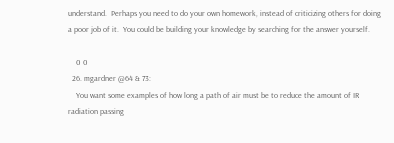understand.  Perhaps you need to do your own homework, instead of criticizing others for doing a poor job of it.  You could be building your knowledge by searching for the answer yourself.

    0 0
  26. mgardner @64 & 73:
    You want some examples of how long a path of air must be to reduce the amount of IR radiation passing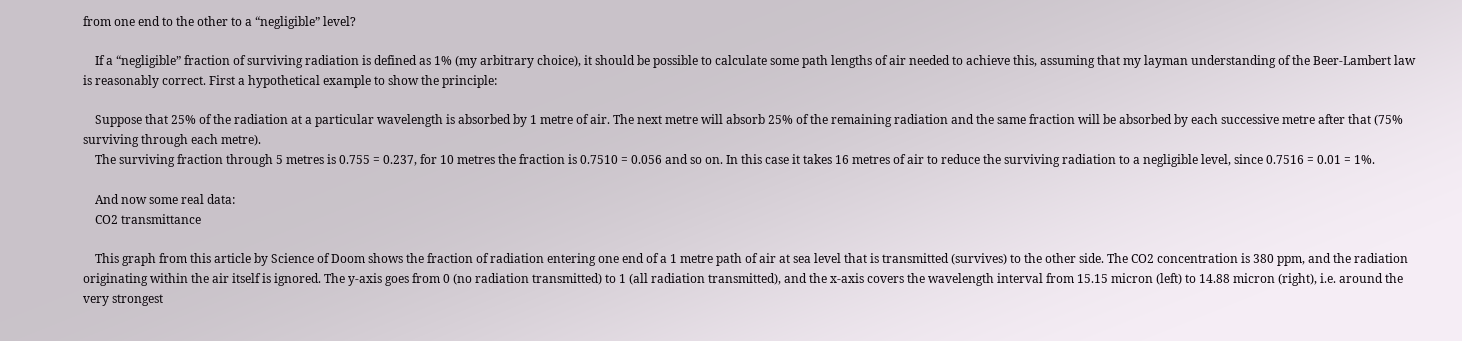from one end to the other to a “negligible” level?

    If a “negligible” fraction of surviving radiation is defined as 1% (my arbitrary choice), it should be possible to calculate some path lengths of air needed to achieve this, assuming that my layman understanding of the Beer-Lambert law is reasonably correct. First a hypothetical example to show the principle:

    Suppose that 25% of the radiation at a particular wavelength is absorbed by 1 metre of air. The next metre will absorb 25% of the remaining radiation and the same fraction will be absorbed by each successive metre after that (75% surviving through each metre).
    The surviving fraction through 5 metres is 0.755 = 0.237, for 10 metres the fraction is 0.7510 = 0.056 and so on. In this case it takes 16 metres of air to reduce the surviving radiation to a negligible level, since 0.7516 = 0.01 = 1%.

    And now some real data:
    CO2 transmittance

    This graph from this article by Science of Doom shows the fraction of radiation entering one end of a 1 metre path of air at sea level that is transmitted (survives) to the other side. The CO2 concentration is 380 ppm, and the radiation originating within the air itself is ignored. The y-axis goes from 0 (no radiation transmitted) to 1 (all radiation transmitted), and the x-axis covers the wavelength interval from 15.15 micron (left) to 14.88 micron (right), i.e. around the very strongest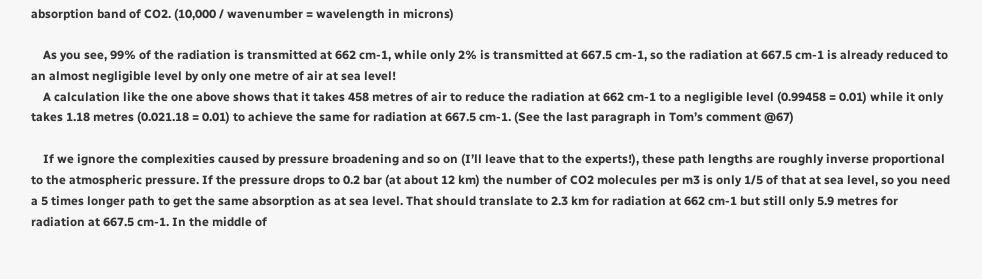absorption band of CO2. (10,000 / wavenumber = wavelength in microns)

    As you see, 99% of the radiation is transmitted at 662 cm-1, while only 2% is transmitted at 667.5 cm-1, so the radiation at 667.5 cm-1 is already reduced to an almost negligible level by only one metre of air at sea level!
    A calculation like the one above shows that it takes 458 metres of air to reduce the radiation at 662 cm-1 to a negligible level (0.99458 = 0.01) while it only takes 1.18 metres (0.021.18 = 0.01) to achieve the same for radiation at 667.5 cm-1. (See the last paragraph in Tom’s comment @67)

    If we ignore the complexities caused by pressure broadening and so on (I’ll leave that to the experts!), these path lengths are roughly inverse proportional to the atmospheric pressure. If the pressure drops to 0.2 bar (at about 12 km) the number of CO2 molecules per m3 is only 1/5 of that at sea level, so you need a 5 times longer path to get the same absorption as at sea level. That should translate to 2.3 km for radiation at 662 cm-1 but still only 5.9 metres for radiation at 667.5 cm-1. In the middle of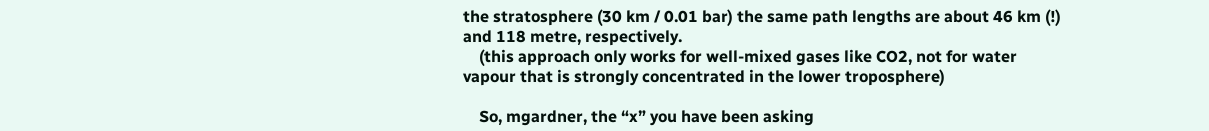the stratosphere (30 km / 0.01 bar) the same path lengths are about 46 km (!) and 118 metre, respectively.
    (this approach only works for well-mixed gases like CO2, not for water vapour that is strongly concentrated in the lower troposphere)

    So, mgardner, the “x” you have been asking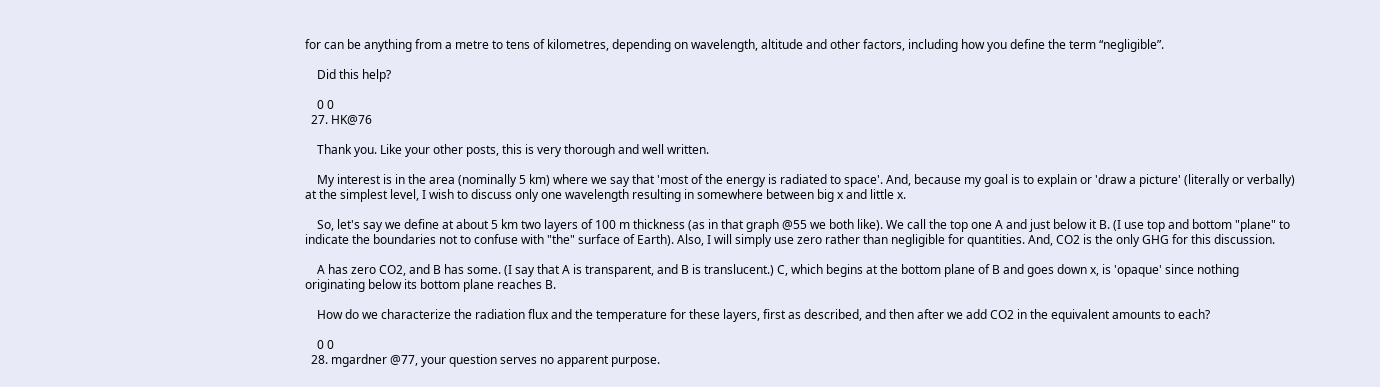for can be anything from a metre to tens of kilometres, depending on wavelength, altitude and other factors, including how you define the term “negligible”.

    Did this help?

    0 0
  27. HK@76

    Thank you. Like your other posts, this is very thorough and well written.

    My interest is in the area (nominally 5 km) where we say that 'most of the energy is radiated to space'. And, because my goal is to explain or 'draw a picture' (literally or verbally) at the simplest level, I wish to discuss only one wavelength resulting in somewhere between big x and little x.

    So, let's say we define at about 5 km two layers of 100 m thickness (as in that graph @55 we both like). We call the top one A and just below it B. (I use top and bottom "plane" to indicate the boundaries not to confuse with "the" surface of Earth). Also, I will simply use zero rather than negligible for quantities. And, CO2 is the only GHG for this discussion.

    A has zero CO2, and B has some. (I say that A is transparent, and B is translucent.) C, which begins at the bottom plane of B and goes down x, is 'opaque' since nothing originating below its bottom plane reaches B.

    How do we characterize the radiation flux and the temperature for these layers, first as described, and then after we add CO2 in the equivalent amounts to each?

    0 0
  28. mgardner @77, your question serves no apparent purpose.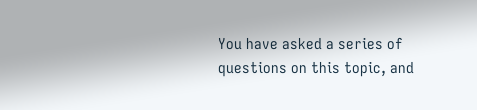You have asked a series of questions on this topic, and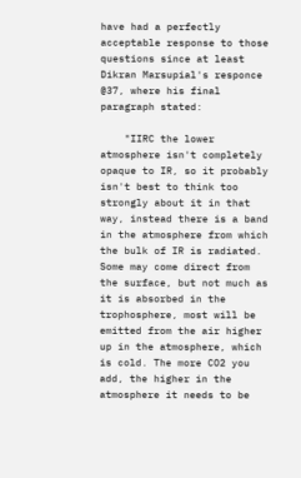have had a perfectly acceptable response to those questions since at least Dikran Marsupial's responce @37, where his final paragraph stated:

    "IIRC the lower atmosphere isn't completely opaque to IR, so it probably isn't best to think too strongly about it in that way, instead there is a band in the atmosphere from which the bulk of IR is radiated. Some may come direct from the surface, but not much as it is absorbed in the trophosphere, most will be emitted from the air higher up in the atmosphere, which is cold. The more CO2 you add, the higher in the atmosphere it needs to be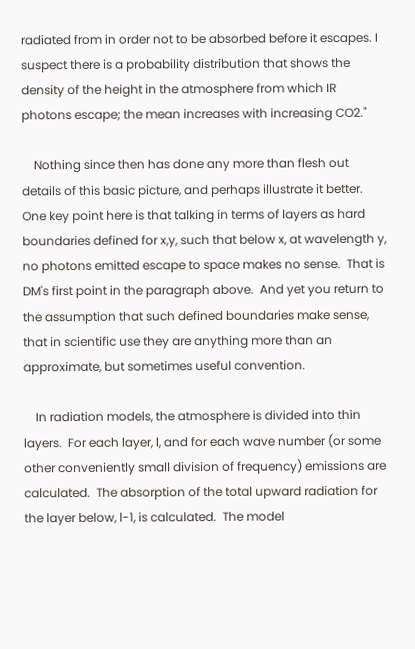radiated from in order not to be absorbed before it escapes. I suspect there is a probability distribution that shows the density of the height in the atmosphere from which IR photons escape; the mean increases with increasing CO2."

    Nothing since then has done any more than flesh out details of this basic picture, and perhaps illustrate it better.  One key point here is that talking in terms of layers as hard boundaries defined for x,y, such that below x, at wavelength y, no photons emitted escape to space makes no sense.  That is DM's first point in the paragraph above.  And yet you return to the assumption that such defined boundaries make sense, that in scientific use they are anything more than an approximate, but sometimes useful convention.

    In radiation models, the atmosphere is divided into thin layers.  For each layer, l, and for each wave number (or some other conveniently small division of frequency) emissions are calculated.  The absorption of the total upward radiation for the layer below, l-1, is calculated.  The model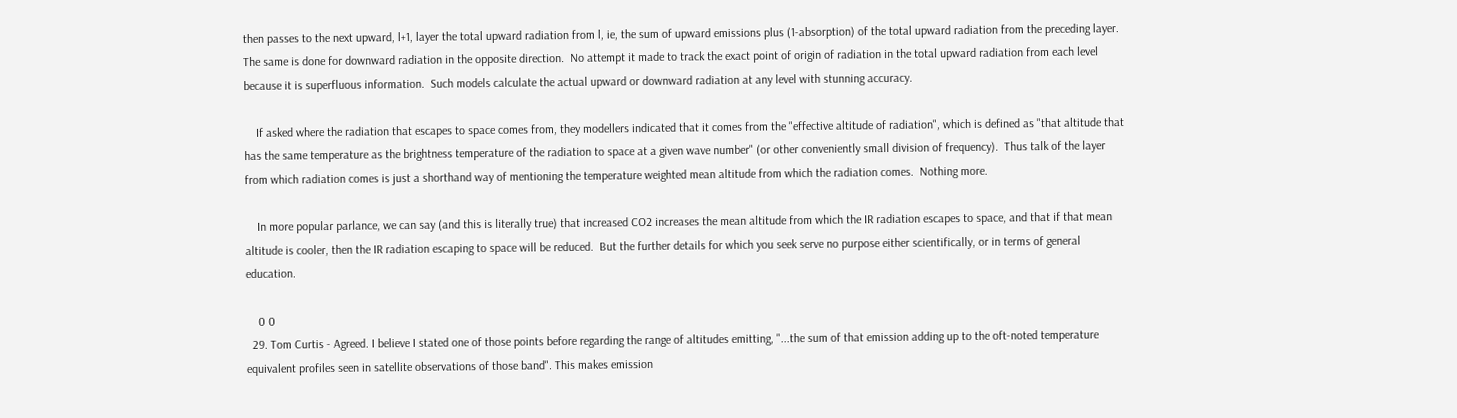then passes to the next upward, l+1, layer the total upward radiation from l, ie, the sum of upward emissions plus (1-absorption) of the total upward radiation from the preceding layer.  The same is done for downward radiation in the opposite direction.  No attempt it made to track the exact point of origin of radiation in the total upward radiation from each level because it is superfluous information.  Such models calculate the actual upward or downward radiation at any level with stunning accuracy.

    If asked where the radiation that escapes to space comes from, they modellers indicated that it comes from the "effective altitude of radiation", which is defined as "that altitude that has the same temperature as the brightness temperature of the radiation to space at a given wave number" (or other conveniently small division of frequency).  Thus talk of the layer from which radiation comes is just a shorthand way of mentioning the temperature weighted mean altitude from which the radiation comes.  Nothing more.

    In more popular parlance, we can say (and this is literally true) that increased CO2 increases the mean altitude from which the IR radiation escapes to space, and that if that mean altitude is cooler, then the IR radiation escaping to space will be reduced.  But the further details for which you seek serve no purpose either scientifically, or in terms of general education.

    0 0
  29. Tom Curtis - Agreed. I believe I stated one of those points before regarding the range of altitudes emitting, "...the sum of that emission adding up to the oft-noted temperature equivalent profiles seen in satellite observations of those band". This makes emission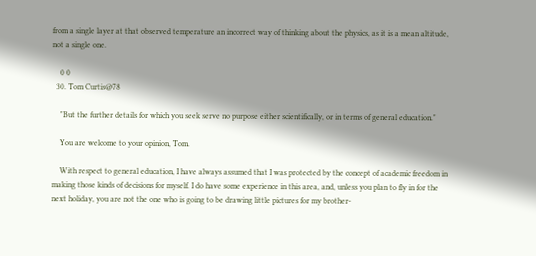from a single layer at that observed temperature an incorrect way of thinking about the physics, as it is a mean altitude, not a single one.

    0 0
  30. Tom Curtis@78

    "But the further details for which you seek serve no purpose either scientifically, or in terms of general education."

    You are welcome to your opinion, Tom.

    With respect to general education, I have always assumed that I was protected by the concept of academic freedom in making those kinds of decisions for myself. I do have some experience in this area, and, unless you plan to fly in for the next holiday, you are not the one who is going to be drawing little pictures for my brother-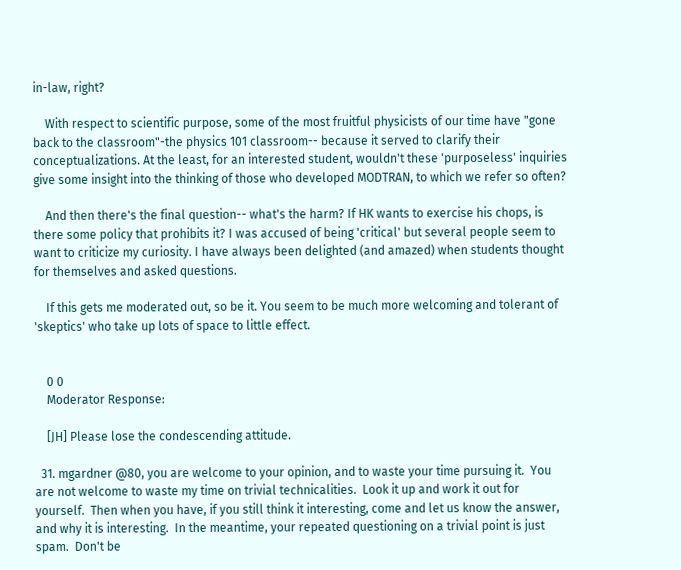in-law, right?

    With respect to scientific purpose, some of the most fruitful physicists of our time have "gone back to the classroom"-the physics 101 classroom-- because it served to clarify their conceptualizations. At the least, for an interested student, wouldn't these 'purposeless' inquiries give some insight into the thinking of those who developed MODTRAN, to which we refer so often?

    And then there's the final question-- what's the harm? If HK wants to exercise his chops, is there some policy that prohibits it? I was accused of being 'critical' but several people seem to want to criticize my curiosity. I have always been delighted (and amazed) when students thought for themselves and asked questions.

    If this gets me moderated out, so be it. You seem to be much more welcoming and tolerant of 'skeptics' who take up lots of space to little effect.


    0 0
    Moderator Response:

    [JH] Please lose the condescending attitude.

  31. mgardner @80, you are welcome to your opinion, and to waste your time pursuing it.  You are not welcome to waste my time on trivial technicalities.  Look it up and work it out for yourself.  Then when you have, if you still think it interesting, come and let us know the answer, and why it is interesting.  In the meantime, your repeated questioning on a trivial point is just spam.  Don't be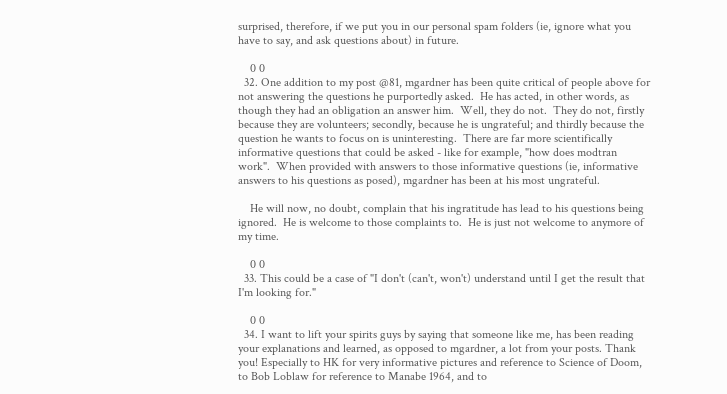surprised, therefore, if we put you in our personal spam folders (ie, ignore what you have to say, and ask questions about) in future.

    0 0
  32. One addition to my post @81, mgardner has been quite critical of people above for not answering the questions he purportedly asked.  He has acted, in other words, as though they had an obligation an answer him.  Well, they do not.  They do not, firstly because they are volunteers; secondly, because he is ungrateful; and thirdly because the question he wants to focus on is uninteresting.  There are far more scientifically informative questions that could be asked - like for example, "how does modtran work".  When provided with answers to those informative questions (ie, informative answers to his questions as posed), mgardner has been at his most ungrateful.

    He will now, no doubt, complain that his ingratitude has lead to his questions being ignored.  He is welcome to those complaints to.  He is just not welcome to anymore of my time.

    0 0
  33. This could be a case of "I don't (can't, won't) understand until I get the result that I'm looking for."

    0 0
  34. I want to lift your spirits guys by saying that someone like me, has been reading your explanations and learned, as opposed to mgardner, a lot from your posts. Thank you! Especially to HK for very informative pictures and reference to Science of Doom, to Bob Loblaw for reference to Manabe 1964, and to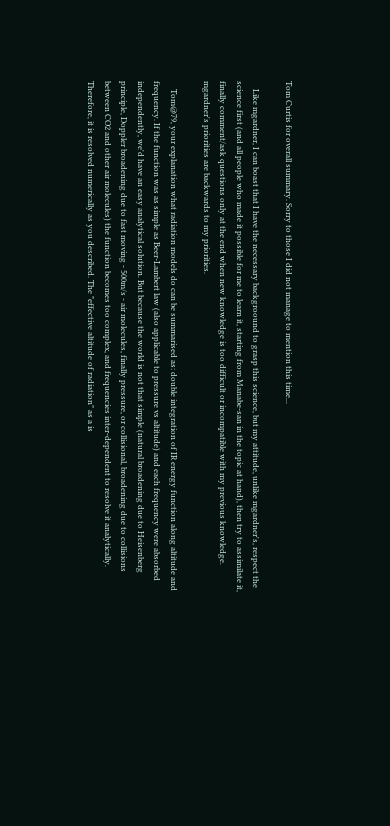Tom Curtis for overall summary. Sorry to those I did not manage to mention this time...

    Like mgardner, I can boast that I have the necessary backgroound to grasp this science, but my attitude, unlike mgardner's, respect the science first (and all people who made it possible for me to learn it, starting from Manabe-san in the topic at hand), then try to assimilate it, finally comment/ask questions only at the end when new knowledge is too difficult or incompatible with my previous knowledge. mgardner's priorities are backwards to my priorities.

    Tom@79, your explanation what radiation models do can be summarised as: double integration of IR energy function along altitude and frequency. If the function was as simple as Beer-Lambert law (also applicable to pressure vs altitude) and each frequency were absorbed independently, we'd have an easy analytical solution. But because the world is not that simple (natural broadening due to Heisenberg principle, Doppler broadening due to fast moving - 500m/s - air molecules, finally pressure, or collisional, broadening due to collisions between CO2 and other air molecules) the function becomes too complex, and frequencies inter-dependent to resolve it analytically. Therefore, it is resolved numerically as you described. The "effective altitude of radiation" as a is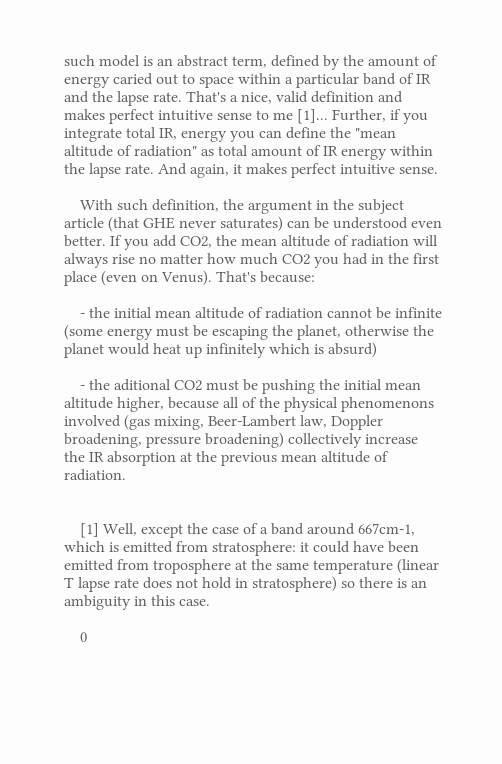such model is an abstract term, defined by the amount of energy caried out to space within a particular band of IR and the lapse rate. That's a nice, valid definition and makes perfect intuitive sense to me [1]... Further, if you integrate total IR, energy you can define the "mean altitude of radiation" as total amount of IR energy within the lapse rate. And again, it makes perfect intuitive sense.

    With such definition, the argument in the subject article (that GHE never saturates) can be understood even better. If you add CO2, the mean altitude of radiation will always rise no matter how much CO2 you had in the first place (even on Venus). That's because:

    - the initial mean altitude of radiation cannot be infinite (some energy must be escaping the planet, otherwise the planet would heat up infinitely which is absurd)

    - the aditional CO2 must be pushing the initial mean altitude higher, because all of the physical phenomenons involved (gas mixing, Beer-Lambert law, Doppler broadening, pressure broadening) collectively increase the IR absorption at the previous mean altitude of radiation.


    [1] Well, except the case of a band around 667cm-1, which is emitted from stratosphere: it could have been emitted from troposphere at the same temperature (linear T lapse rate does not hold in stratosphere) so there is an ambiguity in this case.

    0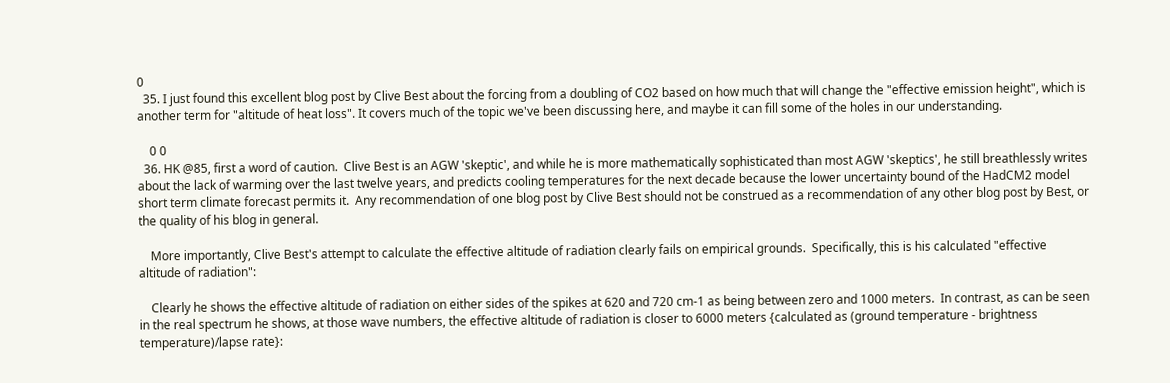0
  35. I just found this excellent blog post by Clive Best about the forcing from a doubling of CO2 based on how much that will change the "effective emission height", which is another term for "altitude of heat loss". It covers much of the topic we've been discussing here, and maybe it can fill some of the holes in our understanding.

    0 0
  36. HK @85, first a word of caution.  Clive Best is an AGW 'skeptic', and while he is more mathematically sophisticated than most AGW 'skeptics', he still breathlessly writes about the lack of warming over the last twelve years, and predicts cooling temperatures for the next decade because the lower uncertainty bound of the HadCM2 model short term climate forecast permits it.  Any recommendation of one blog post by Clive Best should not be construed as a recommendation of any other blog post by Best, or the quality of his blog in general.

    More importantly, Clive Best's attempt to calculate the effective altitude of radiation clearly fails on empirical grounds.  Specifically, this is his calculated "effective altitude of radiation":

    Clearly he shows the effective altitude of radiation on either sides of the spikes at 620 and 720 cm-1 as being between zero and 1000 meters.  In contrast, as can be seen in the real spectrum he shows, at those wave numbers, the effective altitude of radiation is closer to 6000 meters {calculated as (ground temperature - brightness temperature)/lapse rate}: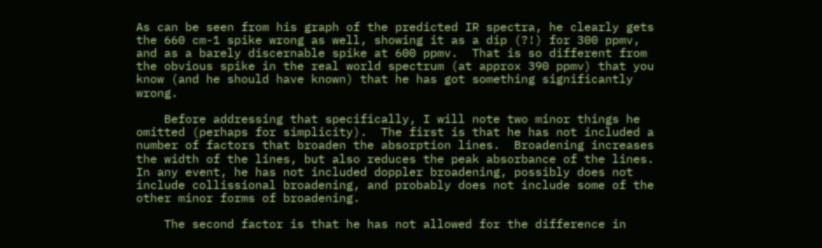As can be seen from his graph of the predicted IR spectra, he clearly gets the 660 cm-1 spike wrong as well, showing it as a dip (?!) for 300 ppmv, and as a barely discernable spike at 600 ppmv.  That is so different from the obvious spike in the real world spectrum (at approx 390 ppmv) that you know (and he should have known) that he has got something significantly wrong.

    Before addressing that specifically, I will note two minor things he omitted (perhaps for simplicity).  The first is that he has not included a number of factors that broaden the absorption lines.  Broadening increases the width of the lines, but also reduces the peak absorbance of the lines.  In any event, he has not included doppler broadening, possibly does not include collissional broadening, and probably does not include some of the other minor forms of broadening.

    The second factor is that he has not allowed for the difference in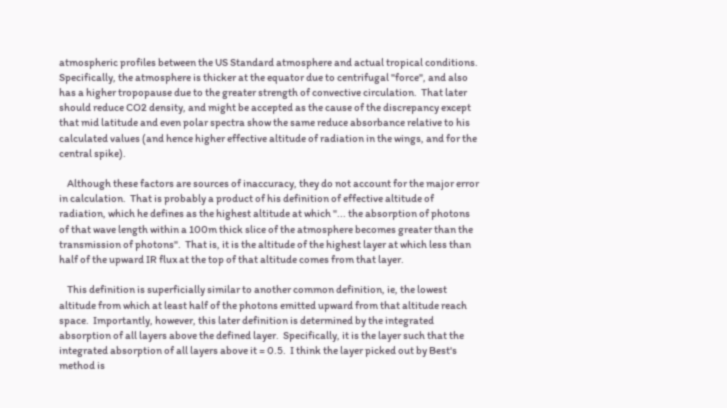atmospheric profiles between the US Standard atmosphere and actual tropical conditions.  Specifically, the atmosphere is thicker at the equator due to centrifugal "force", and also has a higher tropopause due to the greater strength of convective circulation.  That later should reduce CO2 density, and might be accepted as the cause of the discrepancy except that mid latitude and even polar spectra show the same reduce absorbance relative to his calculated values (and hence higher effective altitude of radiation in the wings, and for the central spike).

    Although these factors are sources of inaccuracy, they do not account for the major error in calculation.  That is probably a product of his definition of effective altitude of radiation, which he defines as the highest altitude at which "... the absorption of photons of that wave length within a 100m thick slice of the atmosphere becomes greater than the transmission of photons".  That is, it is the altitude of the highest layer at which less than half of the upward IR flux at the top of that altitude comes from that layer.

    This definition is superficially similar to another common definition, ie, the lowest altitude from which at least half of the photons emitted upward from that altitude reach space.  Importantly, however, this later definition is determined by the integrated absorption of all layers above the defined layer.  Specifically, it is the layer such that the integrated absorption of all layers above it = 0.5.  I think the layer picked out by Best's method is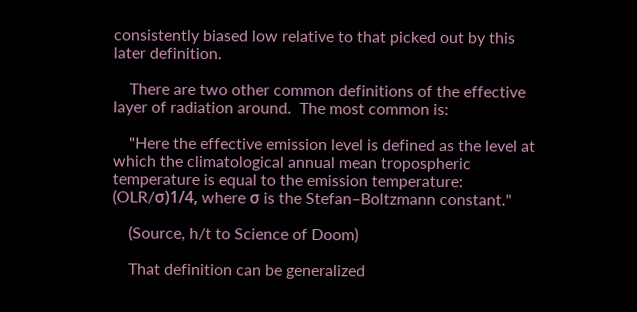consistently biased low relative to that picked out by this later definition.

    There are two other common definitions of the effective layer of radiation around.  The most common is:

    "Here the effective emission level is defined as the level at which the climatological annual mean tropospheric temperature is equal to the emission temperature: (OLR/σ)1/4, where σ is the Stefan–Boltzmann constant."

    (Source, h/t to Science of Doom)

    That definition can be generalized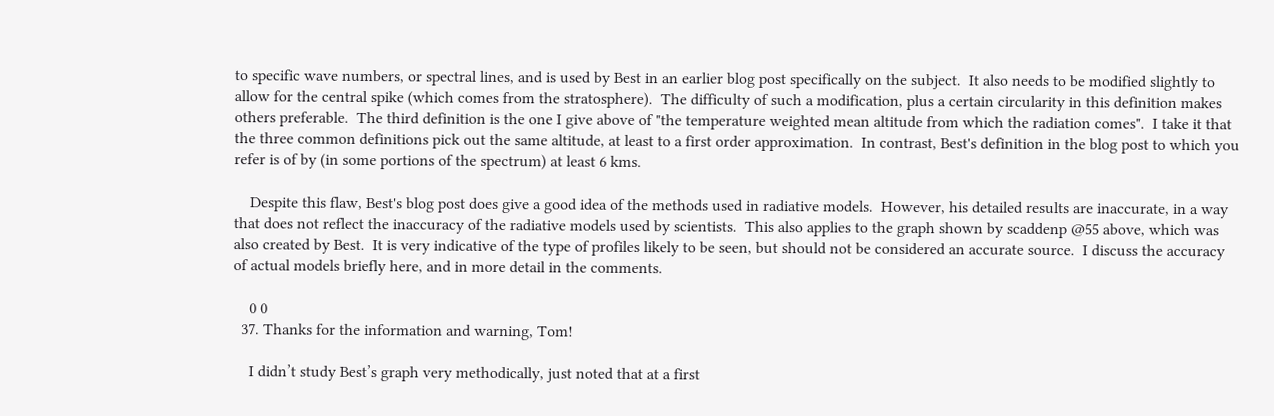to specific wave numbers, or spectral lines, and is used by Best in an earlier blog post specifically on the subject.  It also needs to be modified slightly to allow for the central spike (which comes from the stratosphere).  The difficulty of such a modification, plus a certain circularity in this definition makes others preferable.  The third definition is the one I give above of "the temperature weighted mean altitude from which the radiation comes".  I take it that the three common definitions pick out the same altitude, at least to a first order approximation.  In contrast, Best's definition in the blog post to which you refer is of by (in some portions of the spectrum) at least 6 kms.

    Despite this flaw, Best's blog post does give a good idea of the methods used in radiative models.  However, his detailed results are inaccurate, in a way that does not reflect the inaccuracy of the radiative models used by scientists.  This also applies to the graph shown by scaddenp @55 above, which was also created by Best.  It is very indicative of the type of profiles likely to be seen, but should not be considered an accurate source.  I discuss the accuracy of actual models briefly here, and in more detail in the comments.

    0 0
  37. Thanks for the information and warning, Tom!

    I didn’t study Best’s graph very methodically, just noted that at a first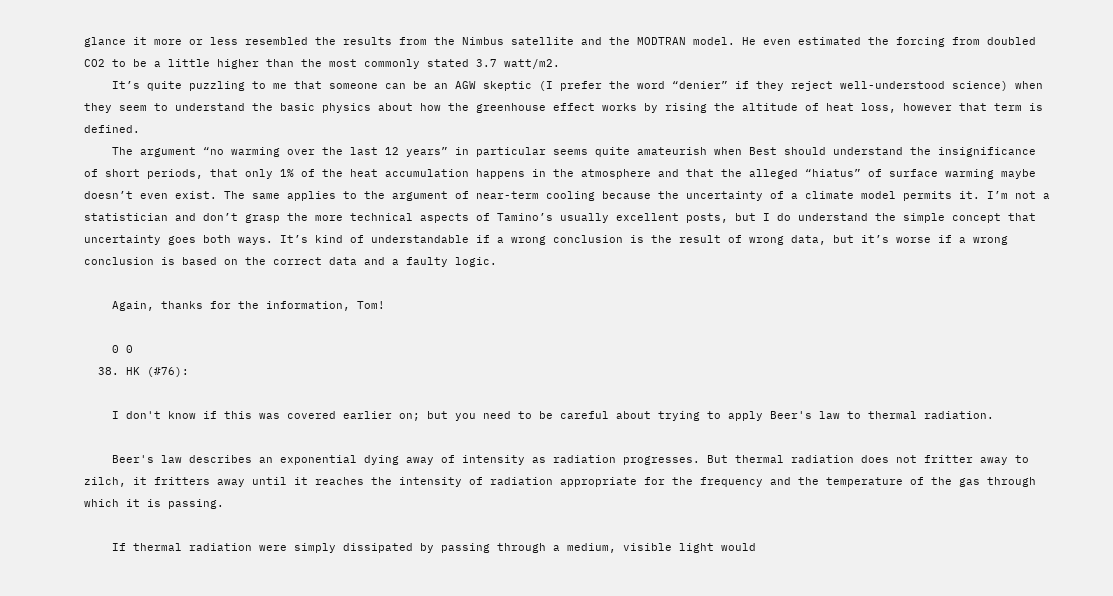glance it more or less resembled the results from the Nimbus satellite and the MODTRAN model. He even estimated the forcing from doubled CO2 to be a little higher than the most commonly stated 3.7 watt/m2.
    It’s quite puzzling to me that someone can be an AGW skeptic (I prefer the word “denier” if they reject well-understood science) when they seem to understand the basic physics about how the greenhouse effect works by rising the altitude of heat loss, however that term is defined.
    The argument “no warming over the last 12 years” in particular seems quite amateurish when Best should understand the insignificance of short periods, that only 1% of the heat accumulation happens in the atmosphere and that the alleged “hiatus” of surface warming maybe doesn’t even exist. The same applies to the argument of near-term cooling because the uncertainty of a climate model permits it. I’m not a statistician and don’t grasp the more technical aspects of Tamino’s usually excellent posts, but I do understand the simple concept that uncertainty goes both ways. It’s kind of understandable if a wrong conclusion is the result of wrong data, but it’s worse if a wrong conclusion is based on the correct data and a faulty logic.

    Again, thanks for the information, Tom!

    0 0
  38. HK (#76):

    I don't know if this was covered earlier on; but you need to be careful about trying to apply Beer's law to thermal radiation.

    Beer's law describes an exponential dying away of intensity as radiation progresses. But thermal radiation does not fritter away to zilch, it fritters away until it reaches the intensity of radiation appropriate for the frequency and the temperature of the gas through which it is passing.

    If thermal radiation were simply dissipated by passing through a medium, visible light would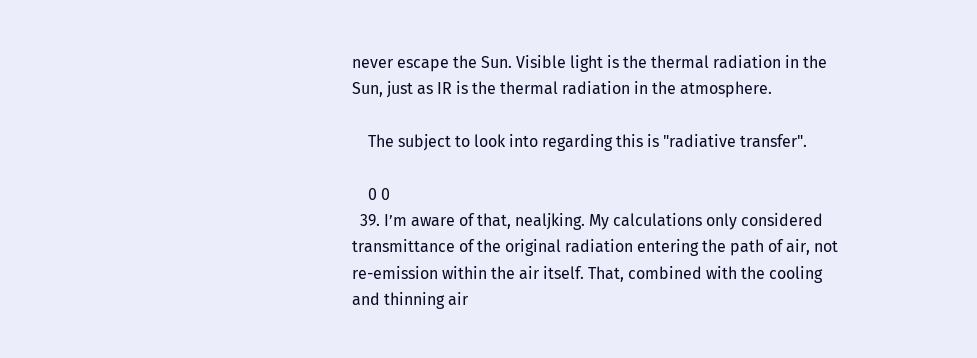never escape the Sun. Visible light is the thermal radiation in the Sun, just as IR is the thermal radiation in the atmosphere.

    The subject to look into regarding this is "radiative transfer".

    0 0
  39. I’m aware of that, nealjking. My calculations only considered transmittance of the original radiation entering the path of air, not re-emission within the air itself. That, combined with the cooling and thinning air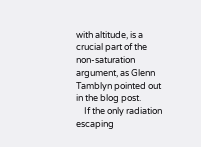with altitude, is a crucial part of the non-saturation argument, as Glenn Tamblyn pointed out in the blog post.
    If the only radiation escaping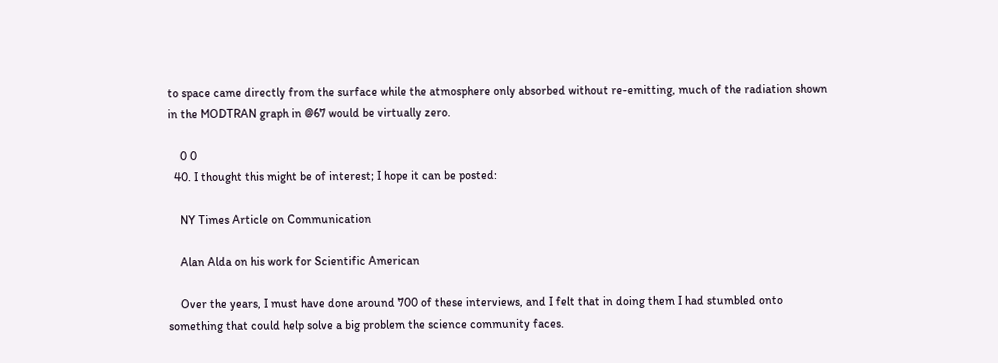to space came directly from the surface while the atmosphere only absorbed without re-emitting, much of the radiation shown in the MODTRAN graph in @67 would be virtually zero.

    0 0
  40. I thought this might be of interest; I hope it can be posted:

    NY Times Article on Communication

    Alan Alda on his work for Scientific American

    Over the years, I must have done around 700 of these interviews, and I felt that in doing them I had stumbled onto something that could help solve a big problem the science community faces.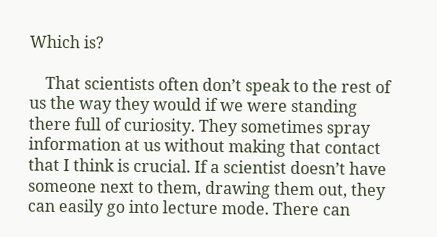Which is?

    That scientists often don’t speak to the rest of us the way they would if we were standing there full of curiosity. They sometimes spray information at us without making that contact that I think is crucial. If a scientist doesn’t have someone next to them, drawing them out, they can easily go into lecture mode. There can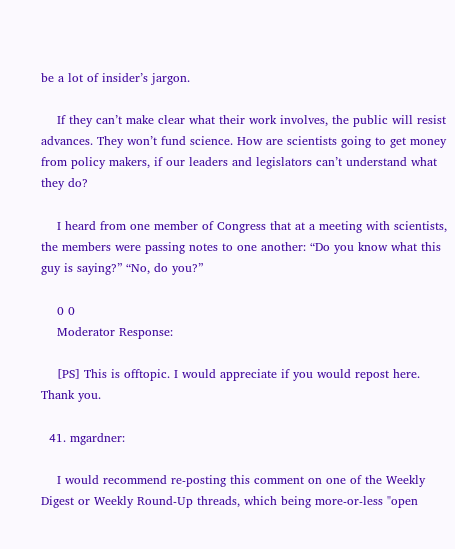be a lot of insider’s jargon.

    If they can’t make clear what their work involves, the public will resist advances. They won’t fund science. How are scientists going to get money from policy makers, if our leaders and legislators can’t understand what they do?

    I heard from one member of Congress that at a meeting with scientists, the members were passing notes to one another: “Do you know what this guy is saying?” “No, do you?”

    0 0
    Moderator Response:

    [PS] This is offtopic. I would appreciate if you would repost here. Thank you.

  41. mgardner:

    I would recommend re-posting this comment on one of the Weekly Digest or Weekly Round-Up threads, which being more-or-less "open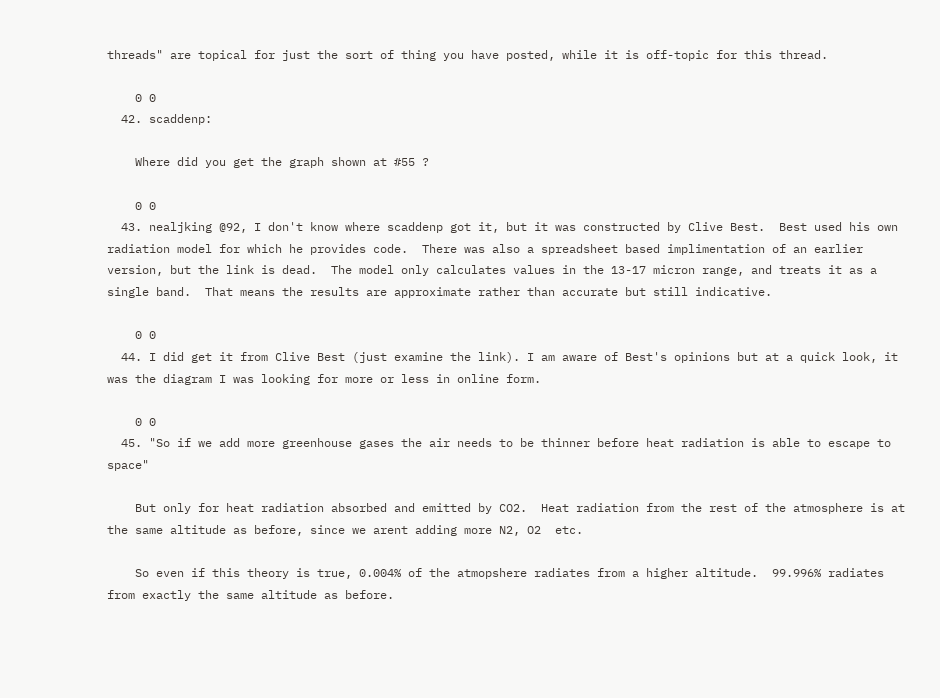threads" are topical for just the sort of thing you have posted, while it is off-topic for this thread.

    0 0
  42. scaddenp:

    Where did you get the graph shown at #55 ?

    0 0
  43. nealjking @92, I don't know where scaddenp got it, but it was constructed by Clive Best.  Best used his own radiation model for which he provides code.  There was also a spreadsheet based implimentation of an earlier version, but the link is dead.  The model only calculates values in the 13-17 micron range, and treats it as a single band.  That means the results are approximate rather than accurate but still indicative.

    0 0
  44. I did get it from Clive Best (just examine the link). I am aware of Best's opinions but at a quick look, it was the diagram I was looking for more or less in online form.

    0 0
  45. "So if we add more greenhouse gases the air needs to be thinner before heat radiation is able to escape to space"

    But only for heat radiation absorbed and emitted by CO2.  Heat radiation from the rest of the atmosphere is at the same altitude as before, since we arent adding more N2, O2  etc.

    So even if this theory is true, 0.004% of the atmopshere radiates from a higher altitude.  99.996% radiates from exactly the same altitude as before.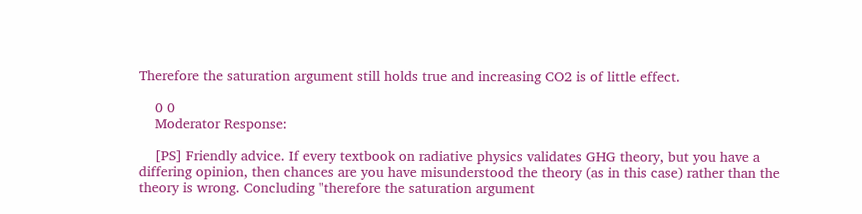Therefore the saturation argument still holds true and increasing CO2 is of little effect.

    0 0
    Moderator Response:

    [PS] Friendly advice. If every textbook on radiative physics validates GHG theory, but you have a differing opinion, then chances are you have misunderstood the theory (as in this case) rather than the theory is wrong. Concluding "therefore the saturation argument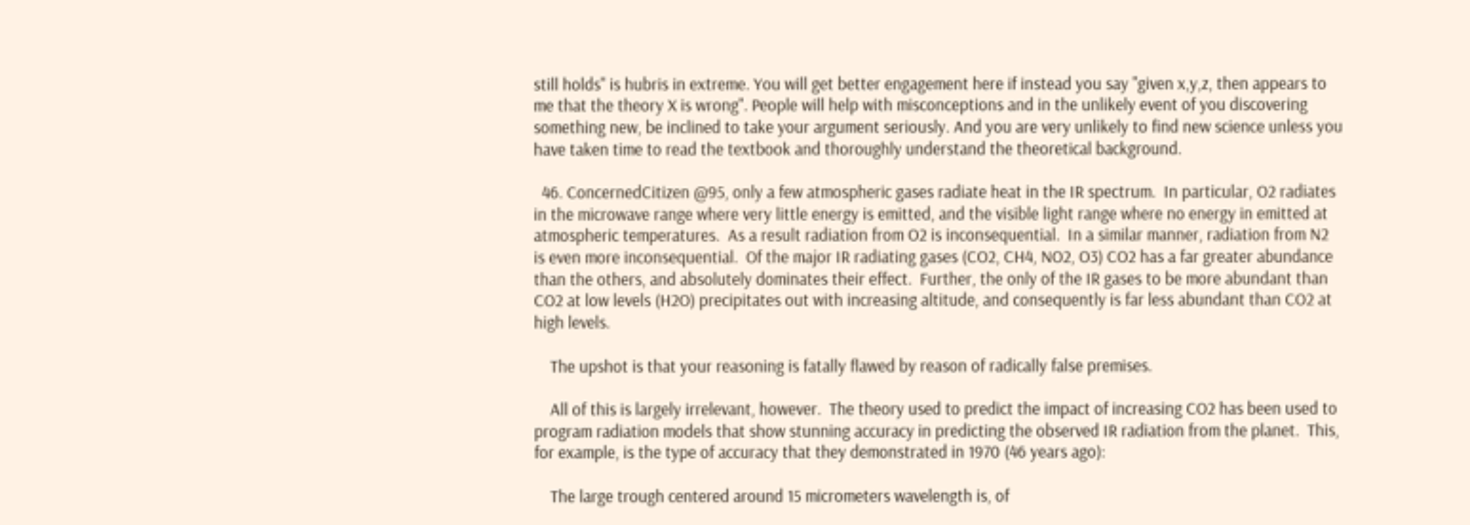still holds" is hubris in extreme. You will get better engagement here if instead you say "given x,y,z, then appears to me that the theory X is wrong". People will help with misconceptions and in the unlikely event of you discovering something new, be inclined to take your argument seriously. And you are very unlikely to find new science unless you have taken time to read the textbook and thoroughly understand the theoretical background.

  46. ConcernedCitizen @95, only a few atmospheric gases radiate heat in the IR spectrum.  In particular, O2 radiates in the microwave range where very little energy is emitted, and the visible light range where no energy in emitted at atmospheric temperatures.  As a result radiation from O2 is inconsequential.  In a similar manner, radiation from N2 is even more inconsequential.  Of the major IR radiating gases (CO2, CH4, NO2, O3) CO2 has a far greater abundance than the others, and absolutely dominates their effect.  Further, the only of the IR gases to be more abundant than CO2 at low levels (H2O) precipitates out with increasing altitude, and consequently is far less abundant than CO2 at high levels.

    The upshot is that your reasoning is fatally flawed by reason of radically false premises.

    All of this is largely irrelevant, however.  The theory used to predict the impact of increasing CO2 has been used to program radiation models that show stunning accuracy in predicting the observed IR radiation from the planet.  This, for example, is the type of accuracy that they demonstrated in 1970 (46 years ago):

    The large trough centered around 15 micrometers wavelength is, of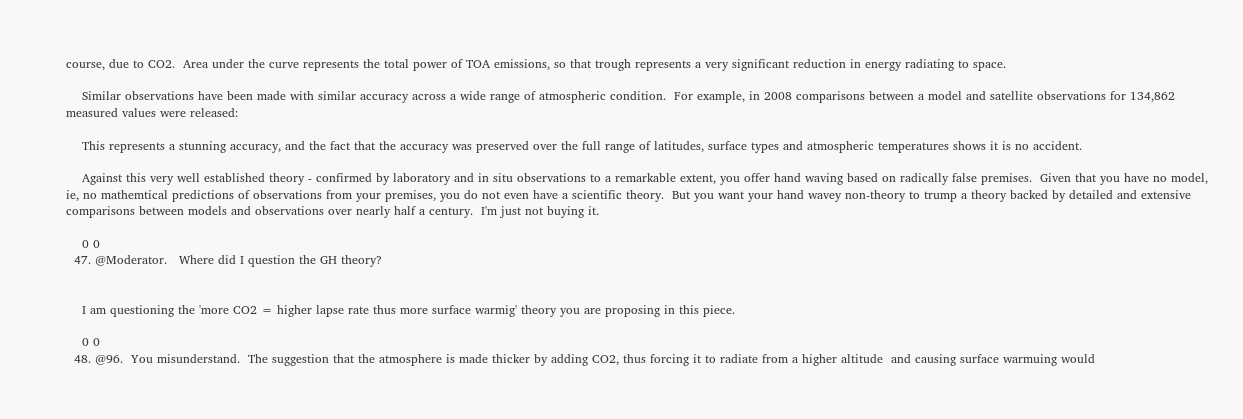course, due to CO2.  Area under the curve represents the total power of TOA emissions, so that trough represents a very significant reduction in energy radiating to space.

    Similar observations have been made with similar accuracy across a wide range of atmospheric condition.  For example, in 2008 comparisons between a model and satellite observations for 134,862 measured values were released:

    This represents a stunning accuracy, and the fact that the accuracy was preserved over the full range of latitudes, surface types and atmospheric temperatures shows it is no accident.

    Against this very well established theory - confirmed by laboratory and in situ observations to a remarkable extent, you offer hand waving based on radically false premises.  Given that you have no model, ie, no mathemtical predictions of observations from your premises, you do not even have a scientific theory.  But you want your hand wavey non-theory to trump a theory backed by detailed and extensive comparisons between models and observations over nearly half a century.  I'm just not buying it.

    0 0
  47. @Moderator.   Where did I question the GH theory?


    I am questioning the 'more CO2 = higher lapse rate thus more surface warmig' theory you are proposing in this piece.

    0 0
  48. @96.  You misunderstand.  The suggestion that the atmosphere is made thicker by adding CO2, thus forcing it to radiate from a higher altitude  and causing surface warmuing would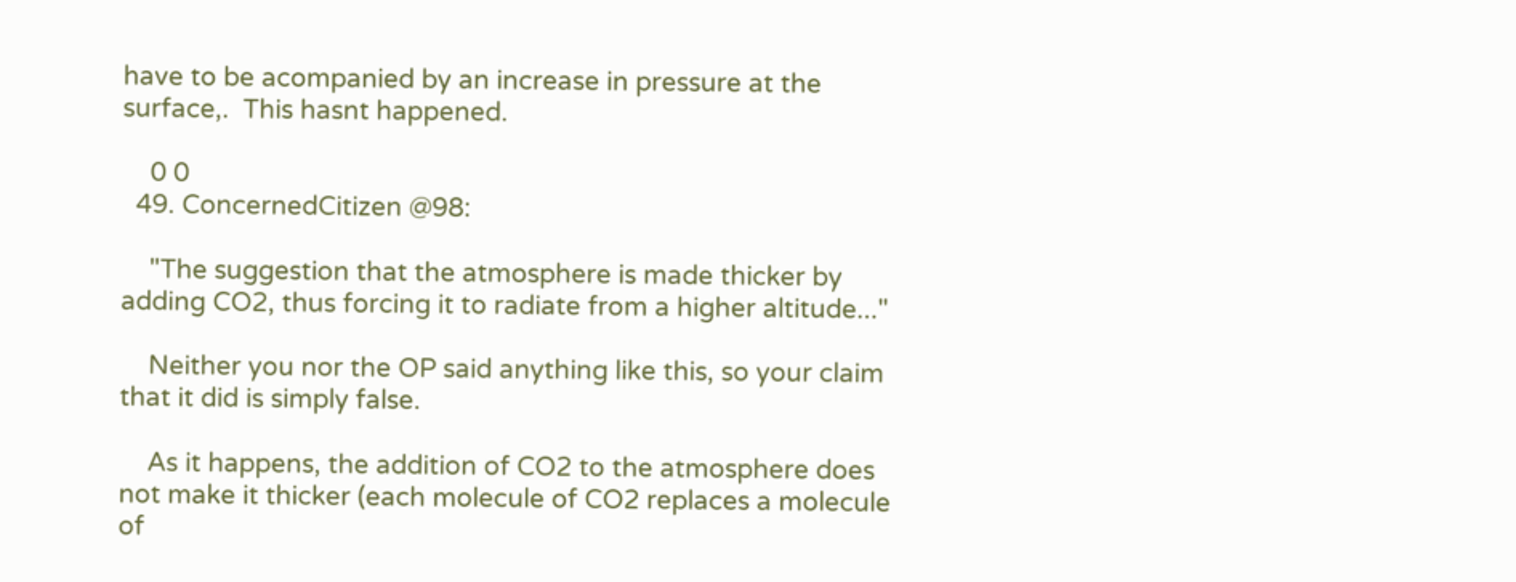have to be acompanied by an increase in pressure at the surface,.  This hasnt happened.

    0 0
  49. ConcernedCitizen @98:

    "The suggestion that the atmosphere is made thicker by adding CO2, thus forcing it to radiate from a higher altitude..."

    Neither you nor the OP said anything like this, so your claim that it did is simply false.

    As it happens, the addition of CO2 to the atmosphere does not make it thicker (each molecule of CO2 replaces a molecule of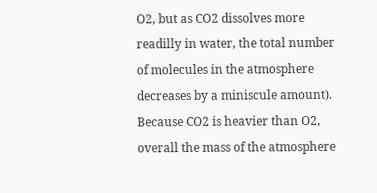O2, but as CO2 dissolves more readilly in water, the total number of molecules in the atmosphere decreases by a miniscule amount).  Because CO2 is heavier than O2, overall the mass of the atmosphere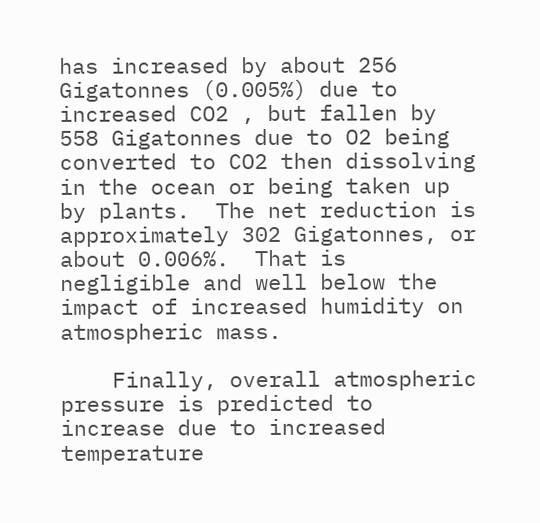has increased by about 256 Gigatonnes (0.005%) due to increased CO2 , but fallen by 558 Gigatonnes due to O2 being converted to CO2 then dissolving in the ocean or being taken up by plants.  The net reduction is approximately 302 Gigatonnes, or about 0.006%.  That is negligible and well below the impact of increased humidity on atmospheric mass.

    Finally, overall atmospheric pressure is predicted to increase due to increased temperature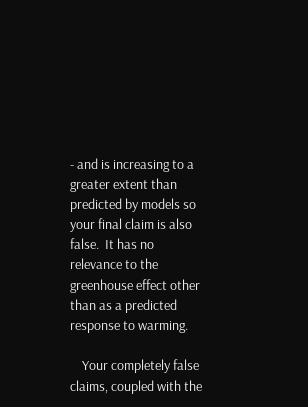- and is increasing to a greater extent than predicted by models so your final claim is also false.  It has no relevance to the greenhouse effect other than as a predicted response to warming.

    Your completely false claims, coupled with the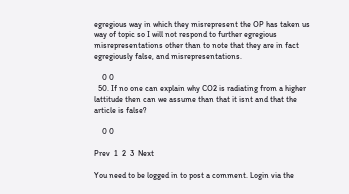egregious way in which they misrepresent the OP has taken us way of topic so I will not respond to further egregious misrepresentations other than to note that they are in fact egregiously false, and misrepresentations.

    0 0
  50. If no one can explain why CO2 is radiating from a higher lattitude then can we assume than that it isnt and that the article is false?

    0 0

Prev  1  2  3  Next

You need to be logged in to post a comment. Login via the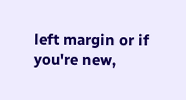left margin or if you're new,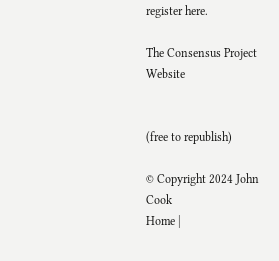register here.

The Consensus Project Website


(free to republish)

© Copyright 2024 John Cook
Home |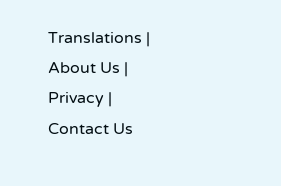Translations | About Us | Privacy | Contact Us